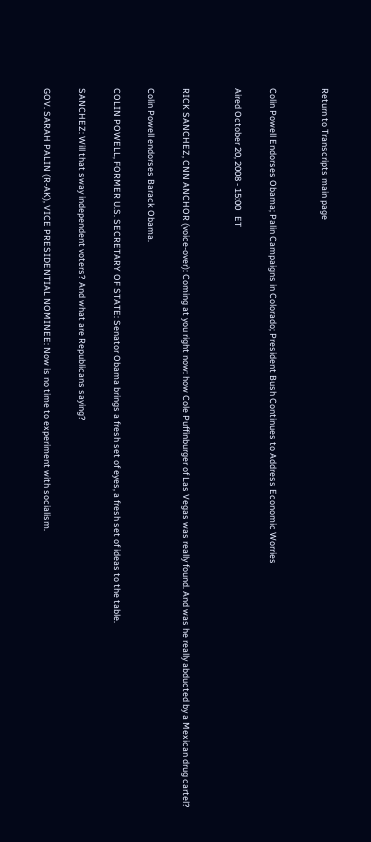Return to Transcripts main page


Colin Powell Endorses Obama; Palin Campaigns in Colorado; President Bush Continues to Address Economic Worries

Aired October 20, 2008 - 15:00   ET


RICK SANCHEZ, CNN ANCHOR (voice-over): Coming at you right now: how Cole Puffinburger of Las Vegas was really found. And was he really abducted by a Mexican drug cartel?

Colin Powell endorses Barack Obama.

COLIN POWELL, FORMER U.S. SECRETARY OF STATE: Senator Obama brings a fresh set of eyes, a fresh set of ideas to the table.

SANCHEZ: Will that sway independent voters? And what are Republicans saying?

GOV. SARAH PALIN (R-AK), VICE PRESIDENTIAL NOMINEE: Now is no time to experiment with socialism.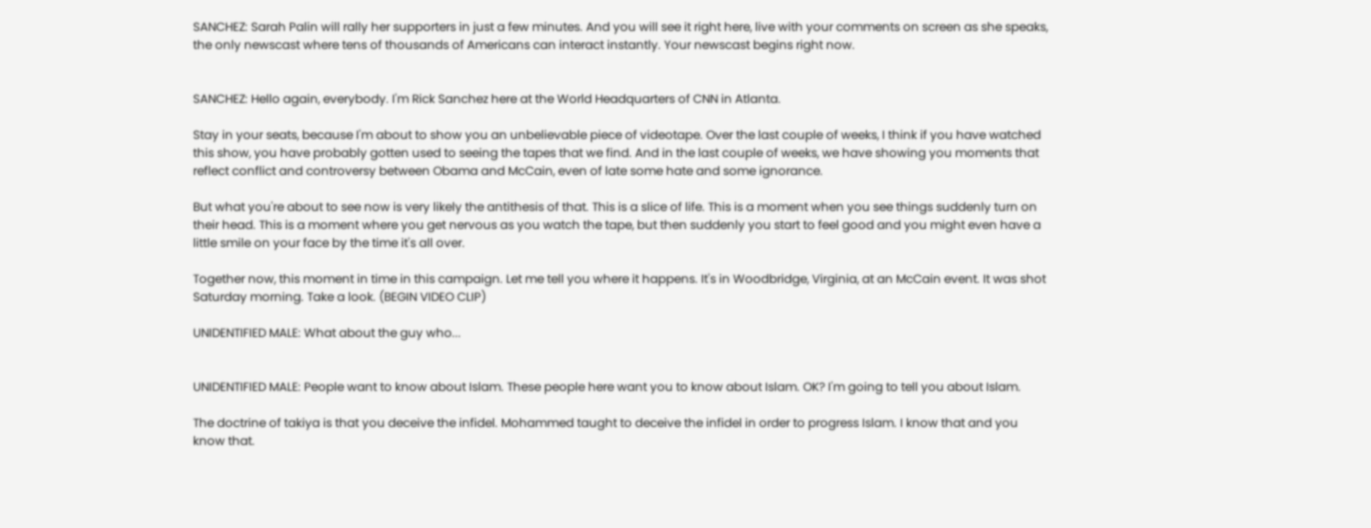SANCHEZ: Sarah Palin will rally her supporters in just a few minutes. And you will see it right here, live with your comments on screen as she speaks, the only newscast where tens of thousands of Americans can interact instantly. Your newscast begins right now.


SANCHEZ: Hello again, everybody. I'm Rick Sanchez here at the World Headquarters of CNN in Atlanta.

Stay in your seats, because I'm about to show you an unbelievable piece of videotape. Over the last couple of weeks, I think if you have watched this show, you have probably gotten used to seeing the tapes that we find. And in the last couple of weeks, we have showing you moments that reflect conflict and controversy between Obama and McCain, even of late some hate and some ignorance.

But what you're about to see now is very likely the antithesis of that. This is a slice of life. This is a moment when you see things suddenly turn on their head. This is a moment where you get nervous as you watch the tape, but then suddenly you start to feel good and you might even have a little smile on your face by the time it's all over.

Together now, this moment in time in this campaign. Let me tell you where it happens. It's in Woodbridge, Virginia, at an McCain event. It was shot Saturday morning. Take a look. (BEGIN VIDEO CLIP)

UNIDENTIFIED MALE: What about the guy who...


UNIDENTIFIED MALE: People want to know about Islam. These people here want you to know about Islam. OK? I'm going to tell you about Islam.

The doctrine of takiya is that you deceive the infidel. Mohammed taught to deceive the infidel in order to progress Islam. I know that and you know that.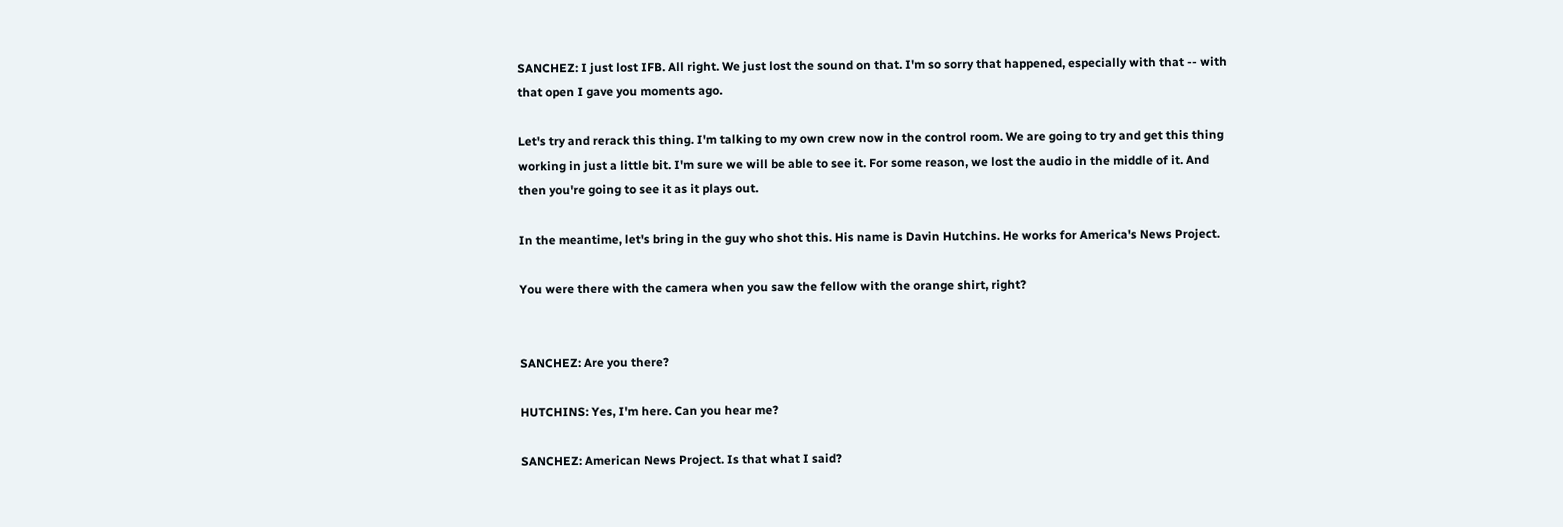SANCHEZ: I just lost IFB. All right. We just lost the sound on that. I'm so sorry that happened, especially with that -- with that open I gave you moments ago.

Let's try and rerack this thing. I'm talking to my own crew now in the control room. We are going to try and get this thing working in just a little bit. I'm sure we will be able to see it. For some reason, we lost the audio in the middle of it. And then you're going to see it as it plays out.

In the meantime, let's bring in the guy who shot this. His name is Davin Hutchins. He works for America's News Project.

You were there with the camera when you saw the fellow with the orange shirt, right?


SANCHEZ: Are you there?

HUTCHINS: Yes, I'm here. Can you hear me?

SANCHEZ: American News Project. Is that what I said?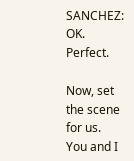SANCHEZ: OK. Perfect.

Now, set the scene for us. You and I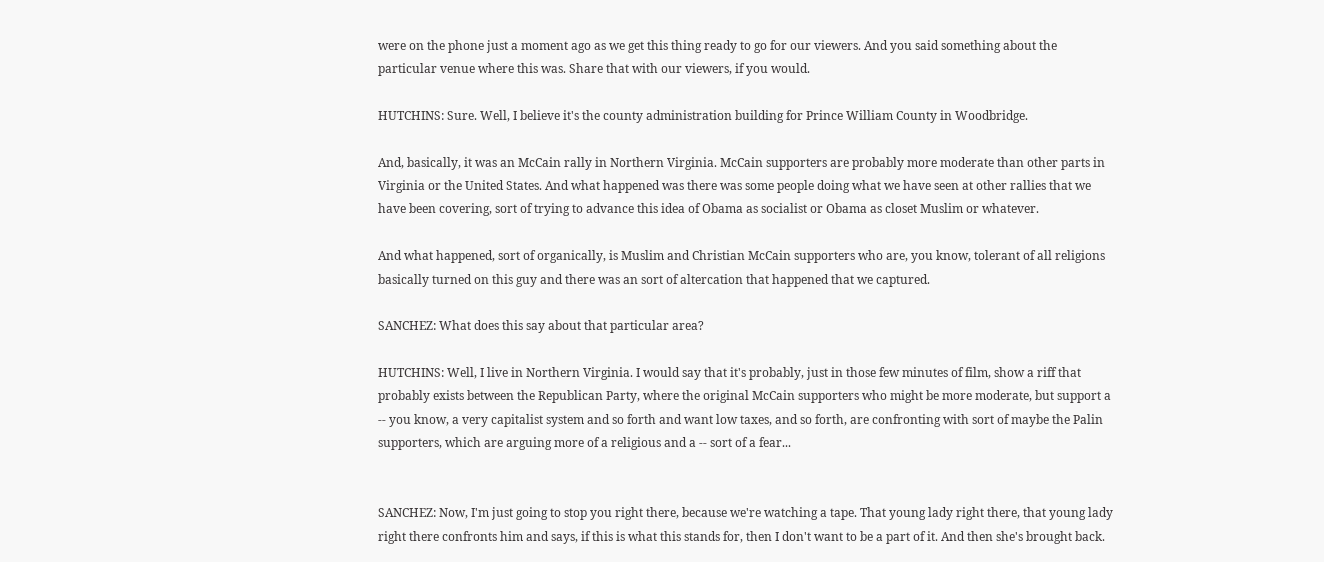were on the phone just a moment ago as we get this thing ready to go for our viewers. And you said something about the particular venue where this was. Share that with our viewers, if you would.

HUTCHINS: Sure. Well, I believe it's the county administration building for Prince William County in Woodbridge.

And, basically, it was an McCain rally in Northern Virginia. McCain supporters are probably more moderate than other parts in Virginia or the United States. And what happened was there was some people doing what we have seen at other rallies that we have been covering, sort of trying to advance this idea of Obama as socialist or Obama as closet Muslim or whatever.

And what happened, sort of organically, is Muslim and Christian McCain supporters who are, you know, tolerant of all religions basically turned on this guy and there was an sort of altercation that happened that we captured.

SANCHEZ: What does this say about that particular area?

HUTCHINS: Well, I live in Northern Virginia. I would say that it's probably, just in those few minutes of film, show a riff that probably exists between the Republican Party, where the original McCain supporters who might be more moderate, but support a -- you know, a very capitalist system and so forth and want low taxes, and so forth, are confronting with sort of maybe the Palin supporters, which are arguing more of a religious and a -- sort of a fear...


SANCHEZ: Now, I'm just going to stop you right there, because we're watching a tape. That young lady right there, that young lady right there confronts him and says, if this is what this stands for, then I don't want to be a part of it. And then she's brought back.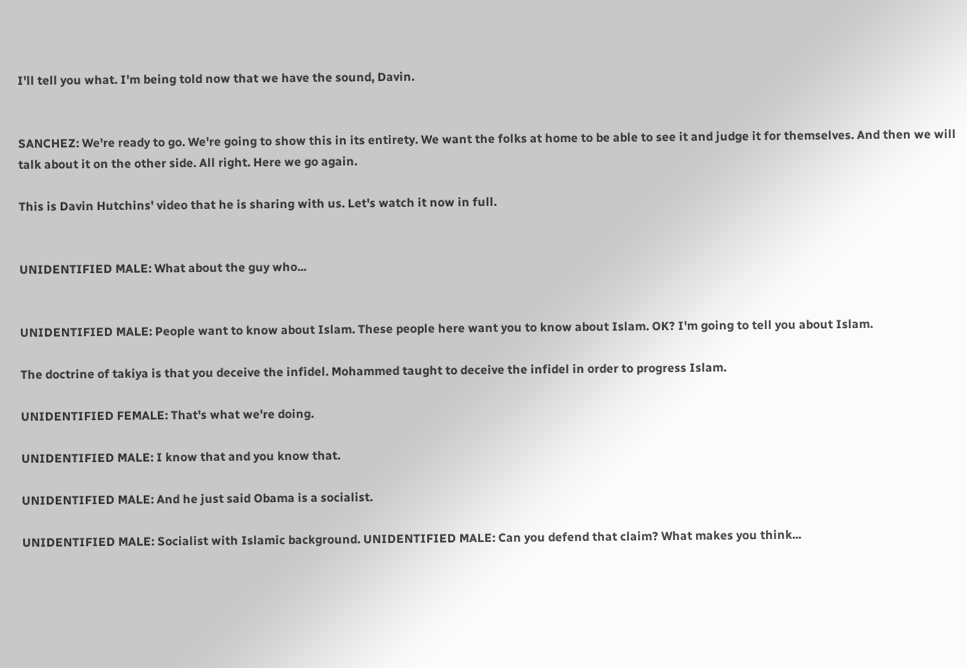I'll tell you what. I'm being told now that we have the sound, Davin.


SANCHEZ: We're ready to go. We're going to show this in its entirety. We want the folks at home to be able to see it and judge it for themselves. And then we will talk about it on the other side. All right. Here we go again.

This is Davin Hutchins' video that he is sharing with us. Let's watch it now in full.


UNIDENTIFIED MALE: What about the guy who...


UNIDENTIFIED MALE: People want to know about Islam. These people here want you to know about Islam. OK? I'm going to tell you about Islam.

The doctrine of takiya is that you deceive the infidel. Mohammed taught to deceive the infidel in order to progress Islam.

UNIDENTIFIED FEMALE: That's what we're doing.

UNIDENTIFIED MALE: I know that and you know that.

UNIDENTIFIED MALE: And he just said Obama is a socialist.

UNIDENTIFIED MALE: Socialist with Islamic background. UNIDENTIFIED MALE: Can you defend that claim? What makes you think...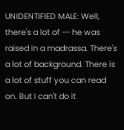UNIDENTIFIED MALE: Well, there's a lot of -- he was raised in a madrassa. There's a lot of background. There is a lot of stuff you can read on. But I can't do it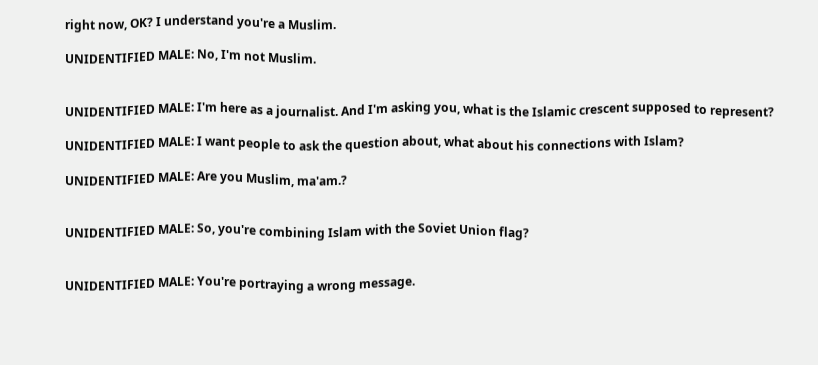right now, OK? I understand you're a Muslim.

UNIDENTIFIED MALE: No, I'm not Muslim.


UNIDENTIFIED MALE: I'm here as a journalist. And I'm asking you, what is the Islamic crescent supposed to represent?

UNIDENTIFIED MALE: I want people to ask the question about, what about his connections with Islam?

UNIDENTIFIED MALE: Are you Muslim, ma'am.?


UNIDENTIFIED MALE: So, you're combining Islam with the Soviet Union flag?


UNIDENTIFIED MALE: You're portraying a wrong message.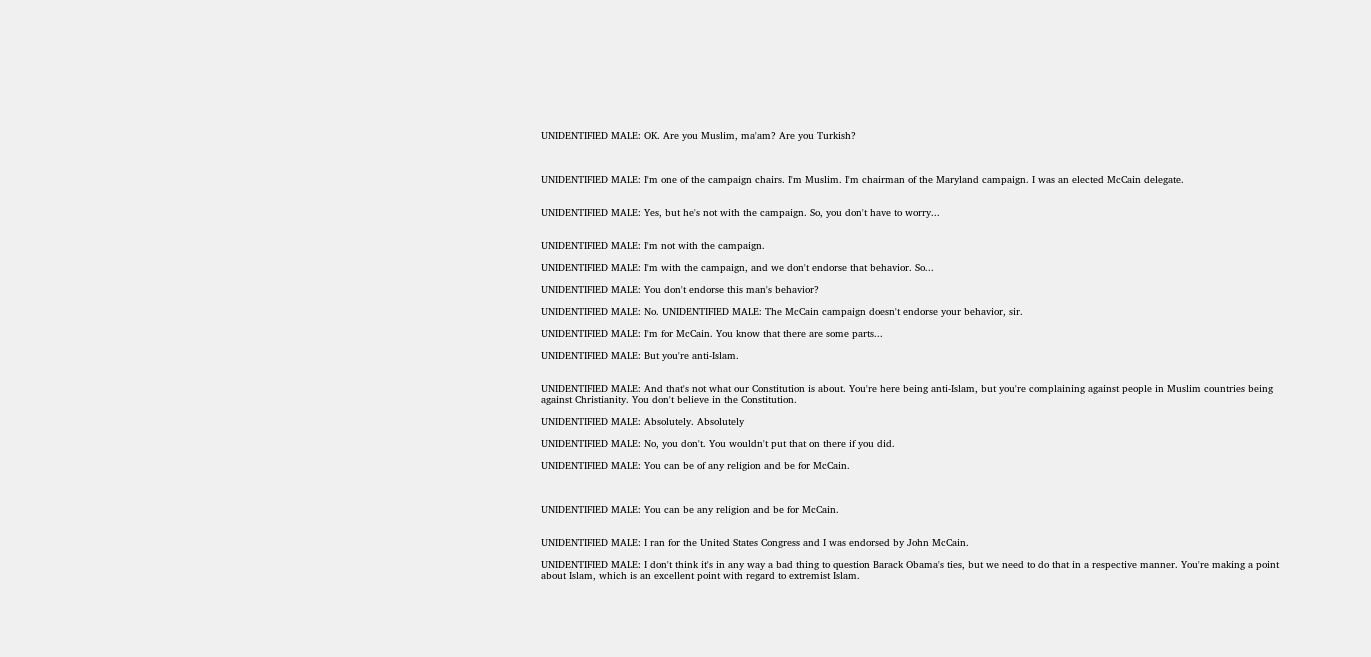UNIDENTIFIED MALE: OK. Are you Muslim, ma'am? Are you Turkish?



UNIDENTIFIED MALE: I'm one of the campaign chairs. I'm Muslim. I'm chairman of the Maryland campaign. I was an elected McCain delegate.


UNIDENTIFIED MALE: Yes, but he's not with the campaign. So, you don't have to worry...


UNIDENTIFIED MALE: I'm not with the campaign.

UNIDENTIFIED MALE: I'm with the campaign, and we don't endorse that behavior. So...

UNIDENTIFIED MALE: You don't endorse this man's behavior?

UNIDENTIFIED MALE: No. UNIDENTIFIED MALE: The McCain campaign doesn't endorse your behavior, sir.

UNIDENTIFIED MALE: I'm for McCain. You know that there are some parts...

UNIDENTIFIED MALE: But you're anti-Islam.


UNIDENTIFIED MALE: And that's not what our Constitution is about. You're here being anti-Islam, but you're complaining against people in Muslim countries being against Christianity. You don't believe in the Constitution.

UNIDENTIFIED MALE: Absolutely. Absolutely

UNIDENTIFIED MALE: No, you don't. You wouldn't put that on there if you did.

UNIDENTIFIED MALE: You can be of any religion and be for McCain.



UNIDENTIFIED MALE: You can be any religion and be for McCain.


UNIDENTIFIED MALE: I ran for the United States Congress and I was endorsed by John McCain.

UNIDENTIFIED MALE: I don't think it's in any way a bad thing to question Barack Obama's ties, but we need to do that in a respective manner. You're making a point about Islam, which is an excellent point with regard to extremist Islam.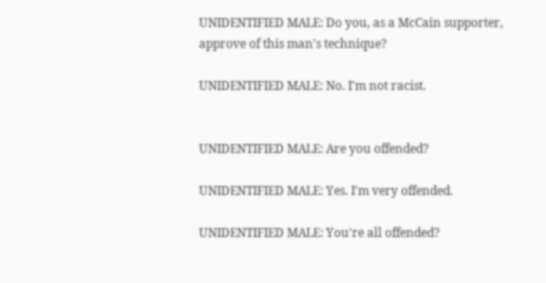UNIDENTIFIED MALE: Do you, as a McCain supporter, approve of this man's technique?

UNIDENTIFIED MALE: No. I'm not racist.


UNIDENTIFIED MALE: Are you offended?

UNIDENTIFIED MALE: Yes. I'm very offended.

UNIDENTIFIED MALE: You're all offended?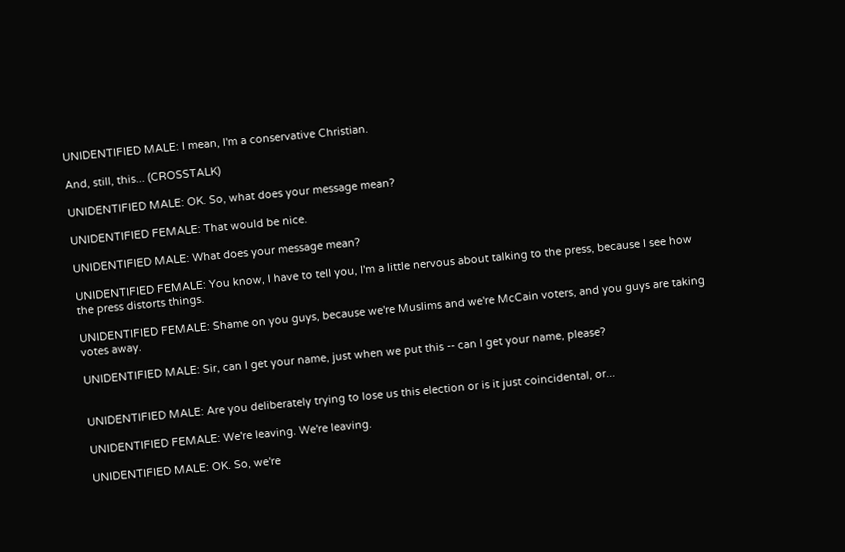UNIDENTIFIED MALE: I mean, I'm a conservative Christian.

And, still, this... (CROSSTALK)

UNIDENTIFIED MALE: OK. So, what does your message mean?

UNIDENTIFIED FEMALE: That would be nice.

UNIDENTIFIED MALE: What does your message mean?

UNIDENTIFIED FEMALE: You know, I have to tell you, I'm a little nervous about talking to the press, because I see how the press distorts things.

UNIDENTIFIED FEMALE: Shame on you guys, because we're Muslims and we're McCain voters, and you guys are taking votes away.

UNIDENTIFIED MALE: Sir, can I get your name, just when we put this -- can I get your name, please?


UNIDENTIFIED MALE: Are you deliberately trying to lose us this election or is it just coincidental, or...

UNIDENTIFIED FEMALE: We're leaving. We're leaving.

UNIDENTIFIED MALE: OK. So, we're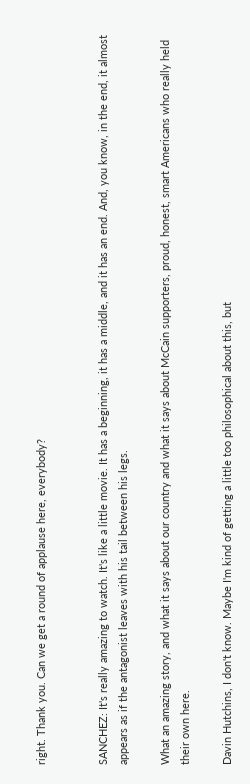right. Thank you. Can we get a round of applause here, everybody?


SANCHEZ: It's really amazing to watch. It's like a little movie. It has a beginning, it has a middle, and it has an end. And, you know, in the end, it almost appears as if the antagonist leaves with his tail between his legs.

What an amazing story, and what it says about our country and what it says about McCain supporters, proud, honest, smart Americans who really held their own here.

Davin Hutchins, I don't know. Maybe I'm kind of getting a little too philosophical about this, but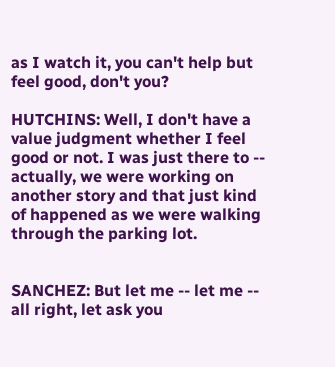as I watch it, you can't help but feel good, don't you?

HUTCHINS: Well, I don't have a value judgment whether I feel good or not. I was just there to -- actually, we were working on another story and that just kind of happened as we were walking through the parking lot.


SANCHEZ: But let me -- let me -- all right, let ask you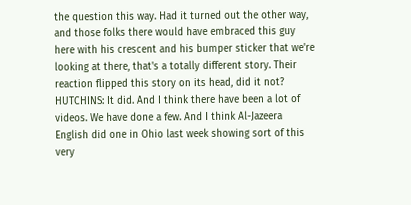the question this way. Had it turned out the other way, and those folks there would have embraced this guy here with his crescent and his bumper sticker that we're looking at there, that's a totally different story. Their reaction flipped this story on its head, did it not? HUTCHINS: It did. And I think there have been a lot of videos. We have done a few. And I think Al-Jazeera English did one in Ohio last week showing sort of this very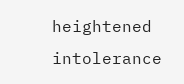heightened intolerance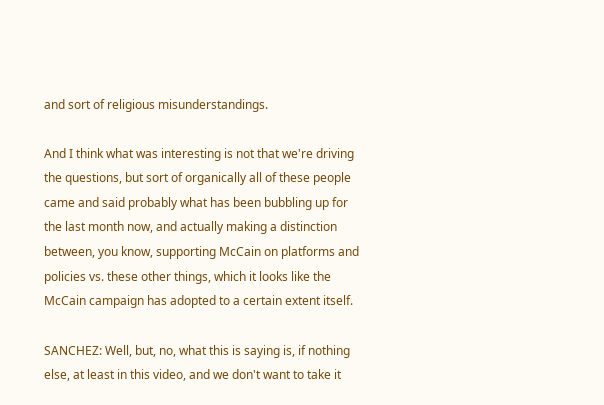and sort of religious misunderstandings.

And I think what was interesting is not that we're driving the questions, but sort of organically all of these people came and said probably what has been bubbling up for the last month now, and actually making a distinction between, you know, supporting McCain on platforms and policies vs. these other things, which it looks like the McCain campaign has adopted to a certain extent itself.

SANCHEZ: Well, but, no, what this is saying is, if nothing else, at least in this video, and we don't want to take it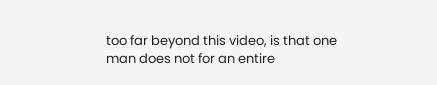too far beyond this video, is that one man does not for an entire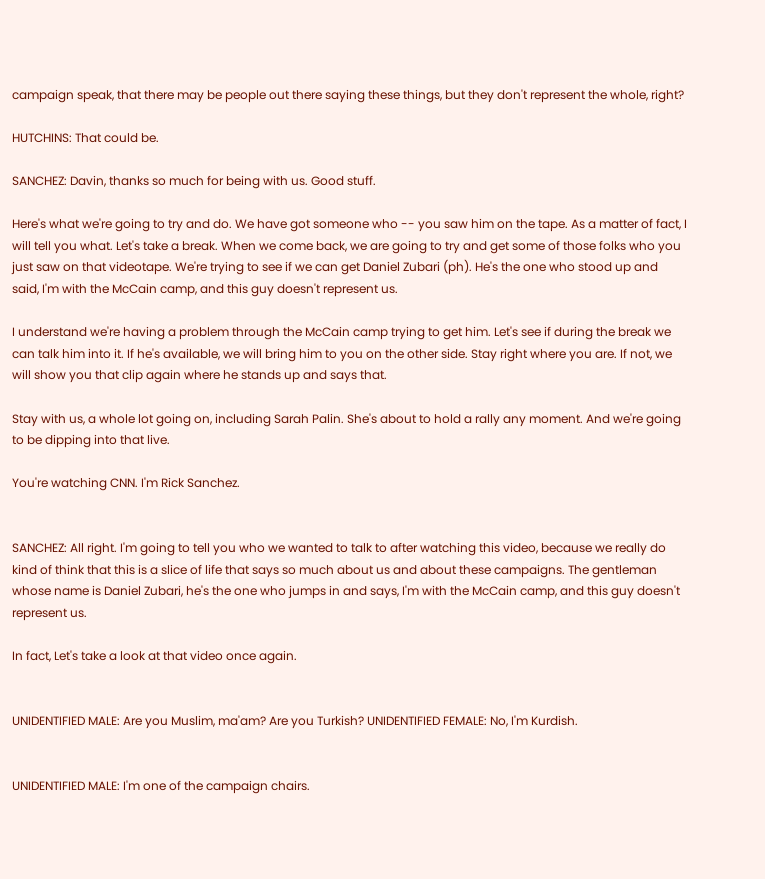campaign speak, that there may be people out there saying these things, but they don't represent the whole, right?

HUTCHINS: That could be.

SANCHEZ: Davin, thanks so much for being with us. Good stuff.

Here's what we're going to try and do. We have got someone who -- you saw him on the tape. As a matter of fact, I will tell you what. Let's take a break. When we come back, we are going to try and get some of those folks who you just saw on that videotape. We're trying to see if we can get Daniel Zubari (ph). He's the one who stood up and said, I'm with the McCain camp, and this guy doesn't represent us.

I understand we're having a problem through the McCain camp trying to get him. Let's see if during the break we can talk him into it. If he's available, we will bring him to you on the other side. Stay right where you are. If not, we will show you that clip again where he stands up and says that.

Stay with us, a whole lot going on, including Sarah Palin. She's about to hold a rally any moment. And we're going to be dipping into that live.

You're watching CNN. I'm Rick Sanchez.


SANCHEZ: All right. I'm going to tell you who we wanted to talk to after watching this video, because we really do kind of think that this is a slice of life that says so much about us and about these campaigns. The gentleman whose name is Daniel Zubari, he's the one who jumps in and says, I'm with the McCain camp, and this guy doesn't represent us.

In fact, Let's take a look at that video once again.


UNIDENTIFIED MALE: Are you Muslim, ma'am? Are you Turkish? UNIDENTIFIED FEMALE: No, I'm Kurdish.


UNIDENTIFIED MALE: I'm one of the campaign chairs.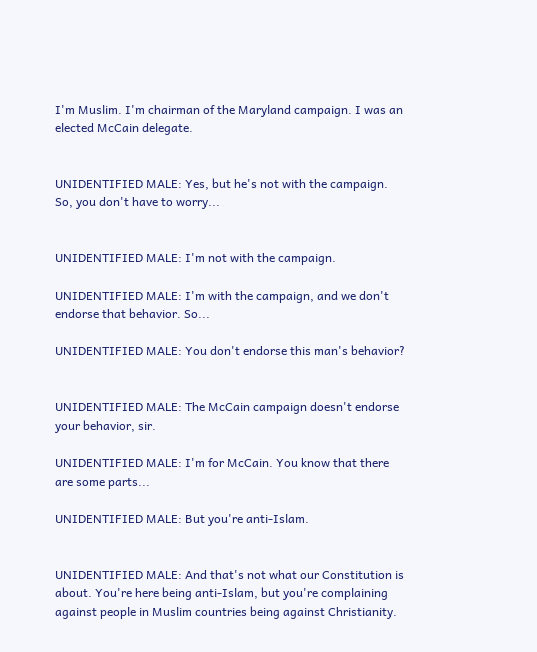I'm Muslim. I'm chairman of the Maryland campaign. I was an elected McCain delegate.


UNIDENTIFIED MALE: Yes, but he's not with the campaign. So, you don't have to worry...


UNIDENTIFIED MALE: I'm not with the campaign.

UNIDENTIFIED MALE: I'm with the campaign, and we don't endorse that behavior. So...

UNIDENTIFIED MALE: You don't endorse this man's behavior?


UNIDENTIFIED MALE: The McCain campaign doesn't endorse your behavior, sir.

UNIDENTIFIED MALE: I'm for McCain. You know that there are some parts...

UNIDENTIFIED MALE: But you're anti-Islam.


UNIDENTIFIED MALE: And that's not what our Constitution is about. You're here being anti-Islam, but you're complaining against people in Muslim countries being against Christianity.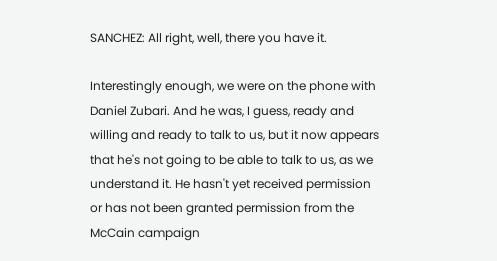SANCHEZ: All right, well, there you have it.

Interestingly enough, we were on the phone with Daniel Zubari. And he was, I guess, ready and willing and ready to talk to us, but it now appears that he's not going to be able to talk to us, as we understand it. He hasn't yet received permission or has not been granted permission from the McCain campaign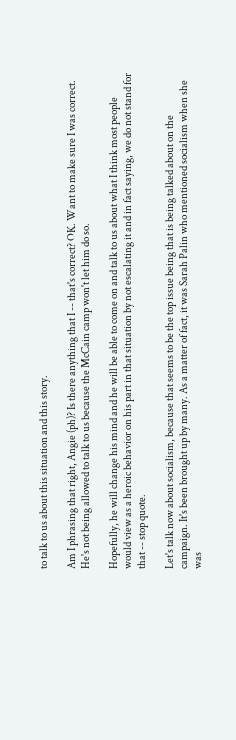to talk to us about this situation and this story.

Am I phrasing that right, Angie (ph)? Is there anything that I -- that's correct? OK. Want to make sure I was correct. He's not being allowed to talk to us because the McCain camp won't let him do so.

Hopefully, he will change his mind and he will be able to come on and talk to us about what I think most people would view as a heroic behavior on his part in that situation by not escalating it and in fact saying, we do not stand for that -- stop quote.

Let's talk now about socialism, because that seems to be the top issue being that is being talked about on the campaign. It's been brought up by many. As a matter of fact, it was Sarah Palin who mentioned socialism when she was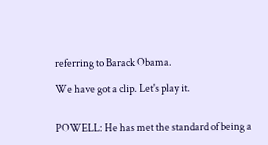referring to Barack Obama.

We have got a clip. Let's play it.


POWELL: He has met the standard of being a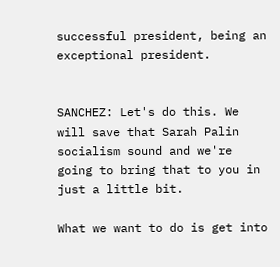successful president, being an exceptional president.


SANCHEZ: Let's do this. We will save that Sarah Palin socialism sound and we're going to bring that to you in just a little bit.

What we want to do is get into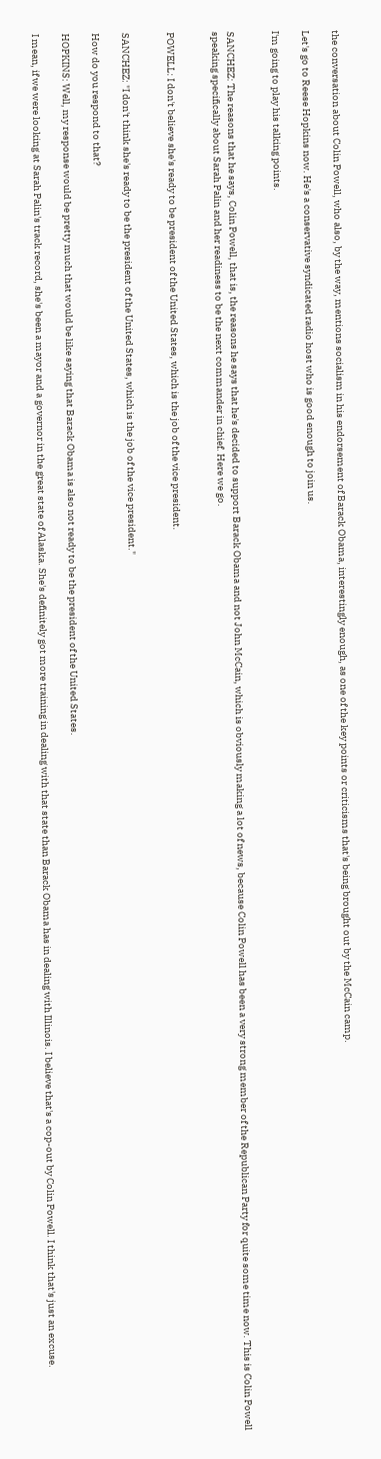the conversation about Colin Powell, who also, by the way, mentions socialism in his endorsement of Barack Obama, interestingly enough, as one of the key points or criticisms that's being brought out by the McCain camp.

Let's go to Reese Hopkins now. He's a conservative syndicated radio host who is good enough to join us.

I'm going to play his talking points.


SANCHEZ: The reasons that he says, Colin Powell, that is, the reasons he says that he's decided to support Barack Obama and not John McCain, which is obviously making a lot of news, because Colin Powell has been a very strong member of the Republican Party for quite some time now. This is Colin Powell speaking specifically about Sarah Palin and her readiness to be the next commander in chief. Here we go.


POWELL: I don't believe she's ready to be president of the United States, which is the job of the vice president.


SANCHEZ: "I don't think she's ready to be the president of the United States, which is the job of the vice president."

How do you respond to that?

HOPKINS: Well, my response would be pretty much that would be like saying that Barack Obama is also not ready to be the president of the United States.

I mean, if we were looking at Sarah Palin's track record, she's been a mayor and a governor in the great state of Alaska. She's definitely got more training in dealing with that state than Barack Obama has in dealing with Illinois. I believe that's a cop-out by Colin Powell. I think that's just an excuse.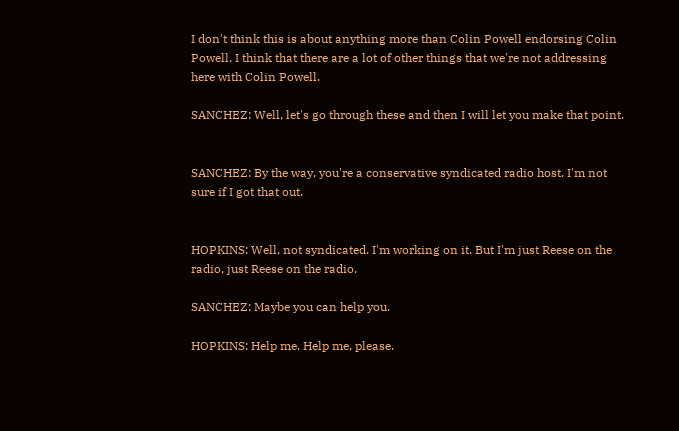I don't think this is about anything more than Colin Powell endorsing Colin Powell. I think that there are a lot of other things that we're not addressing here with Colin Powell.

SANCHEZ: Well, let's go through these and then I will let you make that point.


SANCHEZ: By the way, you're a conservative syndicated radio host. I'm not sure if I got that out.


HOPKINS: Well, not syndicated. I'm working on it. But I'm just Reese on the radio, just Reese on the radio.

SANCHEZ: Maybe you can help you.

HOPKINS: Help me. Help me, please.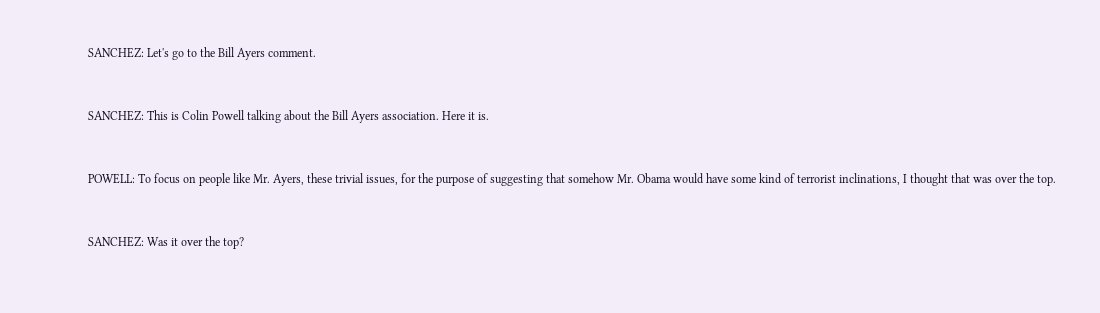SANCHEZ: Let's go to the Bill Ayers comment.


SANCHEZ: This is Colin Powell talking about the Bill Ayers association. Here it is.


POWELL: To focus on people like Mr. Ayers, these trivial issues, for the purpose of suggesting that somehow Mr. Obama would have some kind of terrorist inclinations, I thought that was over the top.


SANCHEZ: Was it over the top?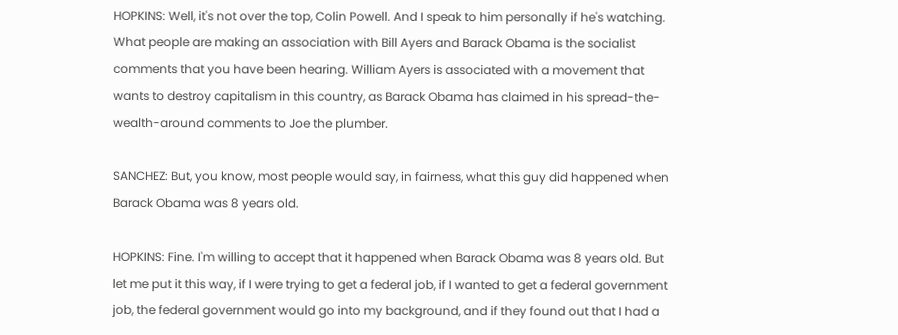HOPKINS: Well, it's not over the top, Colin Powell. And I speak to him personally if he's watching. What people are making an association with Bill Ayers and Barack Obama is the socialist comments that you have been hearing. William Ayers is associated with a movement that wants to destroy capitalism in this country, as Barack Obama has claimed in his spread-the-wealth-around comments to Joe the plumber.

SANCHEZ: But, you know, most people would say, in fairness, what this guy did happened when Barack Obama was 8 years old.

HOPKINS: Fine. I'm willing to accept that it happened when Barack Obama was 8 years old. But let me put it this way, if I were trying to get a federal job, if I wanted to get a federal government job, the federal government would go into my background, and if they found out that I had a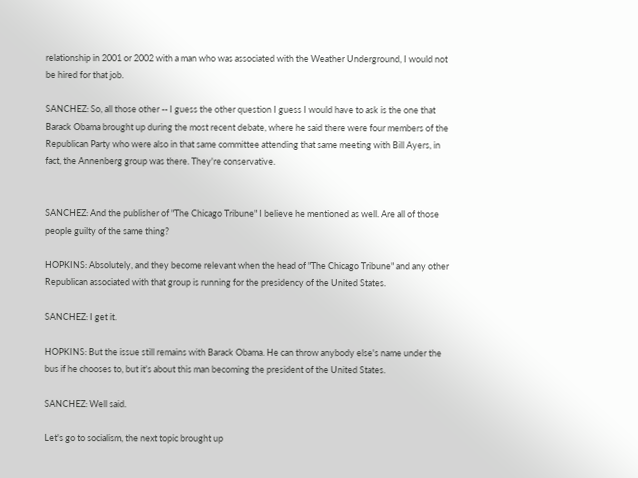relationship in 2001 or 2002 with a man who was associated with the Weather Underground, I would not be hired for that job.

SANCHEZ: So, all those other -- I guess the other question I guess I would have to ask is the one that Barack Obama brought up during the most recent debate, where he said there were four members of the Republican Party who were also in that same committee attending that same meeting with Bill Ayers, in fact, the Annenberg group was there. They're conservative.


SANCHEZ: And the publisher of "The Chicago Tribune" I believe he mentioned as well. Are all of those people guilty of the same thing?

HOPKINS: Absolutely, and they become relevant when the head of "The Chicago Tribune" and any other Republican associated with that group is running for the presidency of the United States.

SANCHEZ: I get it.

HOPKINS: But the issue still remains with Barack Obama. He can throw anybody else's name under the bus if he chooses to, but it's about this man becoming the president of the United States.

SANCHEZ: Well said.

Let's go to socialism, the next topic brought up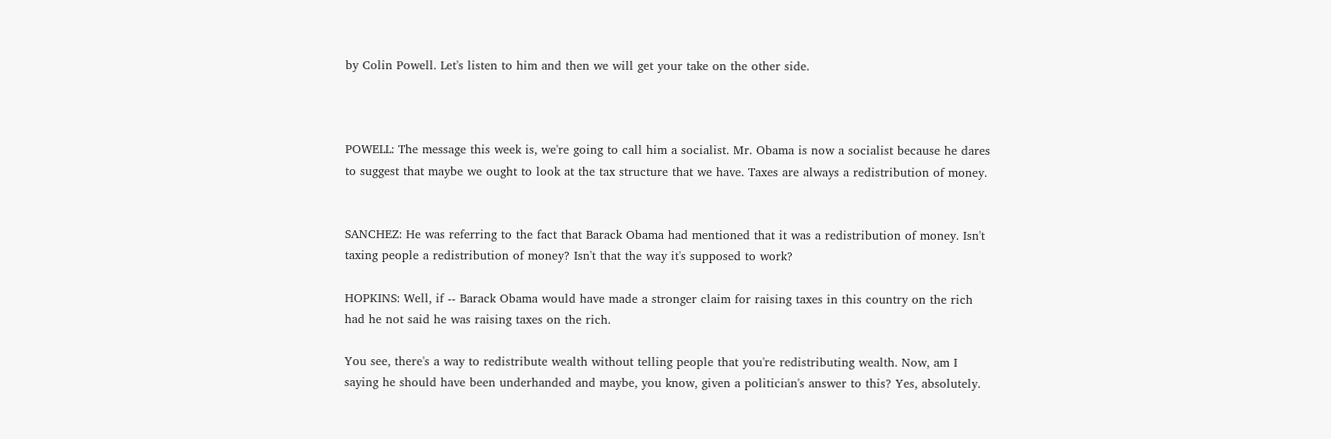by Colin Powell. Let's listen to him and then we will get your take on the other side.



POWELL: The message this week is, we're going to call him a socialist. Mr. Obama is now a socialist because he dares to suggest that maybe we ought to look at the tax structure that we have. Taxes are always a redistribution of money.


SANCHEZ: He was referring to the fact that Barack Obama had mentioned that it was a redistribution of money. Isn't taxing people a redistribution of money? Isn't that the way it's supposed to work?

HOPKINS: Well, if -- Barack Obama would have made a stronger claim for raising taxes in this country on the rich had he not said he was raising taxes on the rich.

You see, there's a way to redistribute wealth without telling people that you're redistributing wealth. Now, am I saying he should have been underhanded and maybe, you know, given a politician's answer to this? Yes, absolutely.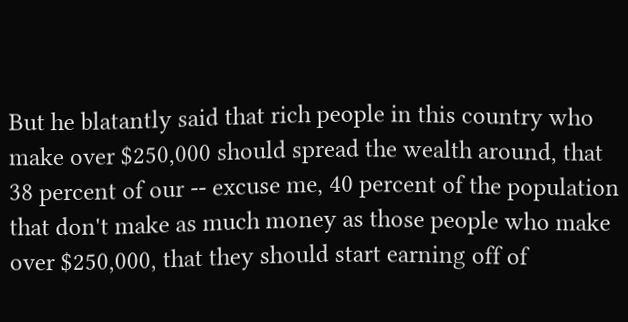But he blatantly said that rich people in this country who make over $250,000 should spread the wealth around, that 38 percent of our -- excuse me, 40 percent of the population that don't make as much money as those people who make over $250,000, that they should start earning off of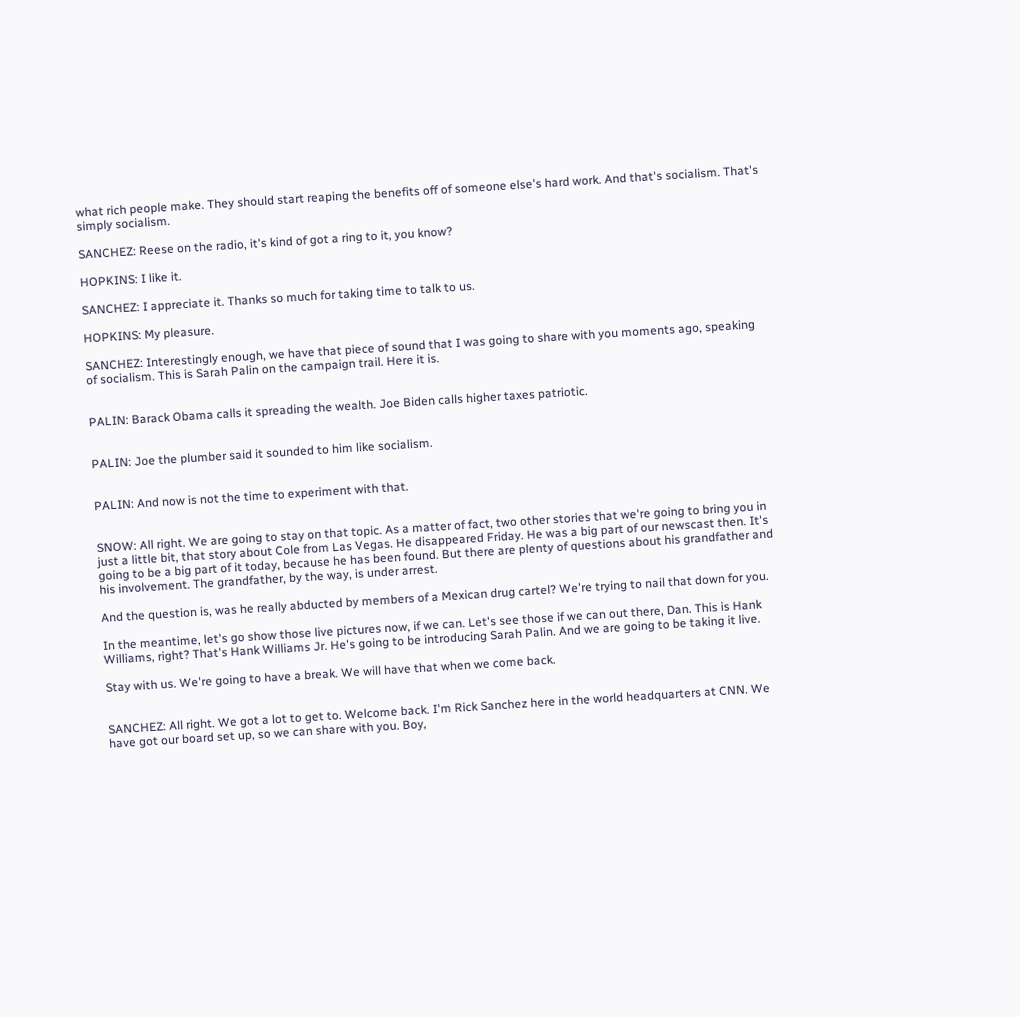what rich people make. They should start reaping the benefits off of someone else's hard work. And that's socialism. That's simply socialism.

SANCHEZ: Reese on the radio, it's kind of got a ring to it, you know?

HOPKINS: I like it.

SANCHEZ: I appreciate it. Thanks so much for taking time to talk to us.

HOPKINS: My pleasure.

SANCHEZ: Interestingly enough, we have that piece of sound that I was going to share with you moments ago, speaking of socialism. This is Sarah Palin on the campaign trail. Here it is.


PALIN: Barack Obama calls it spreading the wealth. Joe Biden calls higher taxes patriotic.


PALIN: Joe the plumber said it sounded to him like socialism.


PALIN: And now is not the time to experiment with that.


SNOW: All right. We are going to stay on that topic. As a matter of fact, two other stories that we're going to bring you in just a little bit, that story about Cole from Las Vegas. He disappeared Friday. He was a big part of our newscast then. It's going to be a big part of it today, because he has been found. But there are plenty of questions about his grandfather and his involvement. The grandfather, by the way, is under arrest.

And the question is, was he really abducted by members of a Mexican drug cartel? We're trying to nail that down for you.

In the meantime, let's go show those live pictures now, if we can. Let's see those if we can out there, Dan. This is Hank Williams, right? That's Hank Williams Jr. He's going to be introducing Sarah Palin. And we are going to be taking it live.

Stay with us. We're going to have a break. We will have that when we come back.


SANCHEZ: All right. We got a lot to get to. Welcome back. I'm Rick Sanchez here in the world headquarters at CNN. We have got our board set up, so we can share with you. Boy,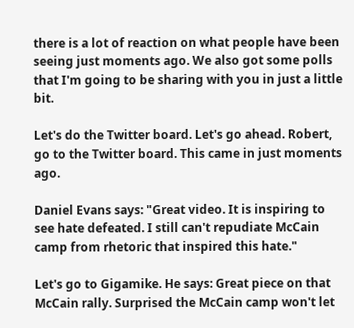there is a lot of reaction on what people have been seeing just moments ago. We also got some polls that I'm going to be sharing with you in just a little bit.

Let's do the Twitter board. Let's go ahead. Robert, go to the Twitter board. This came in just moments ago.

Daniel Evans says: "Great video. It is inspiring to see hate defeated. I still can't repudiate McCain camp from rhetoric that inspired this hate."

Let's go to Gigamike. He says: Great piece on that McCain rally. Surprised the McCain camp won't let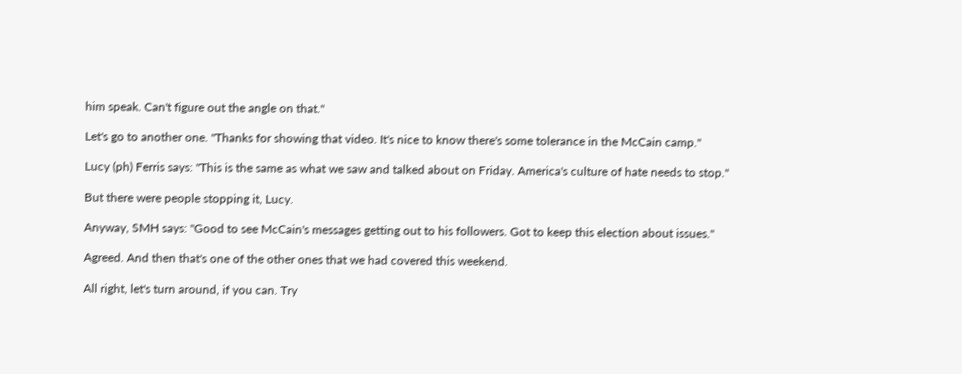him speak. Can't figure out the angle on that."

Let's go to another one. "Thanks for showing that video. It's nice to know there's some tolerance in the McCain camp."

Lucy (ph) Ferris says: "This is the same as what we saw and talked about on Friday. America's culture of hate needs to stop."

But there were people stopping it, Lucy.

Anyway, SMH says: "Good to see McCain's messages getting out to his followers. Got to keep this election about issues."

Agreed. And then that's one of the other ones that we had covered this weekend.

All right, let's turn around, if you can. Try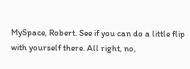MySpace, Robert. See if you can do a little flip with yourself there. All right, no,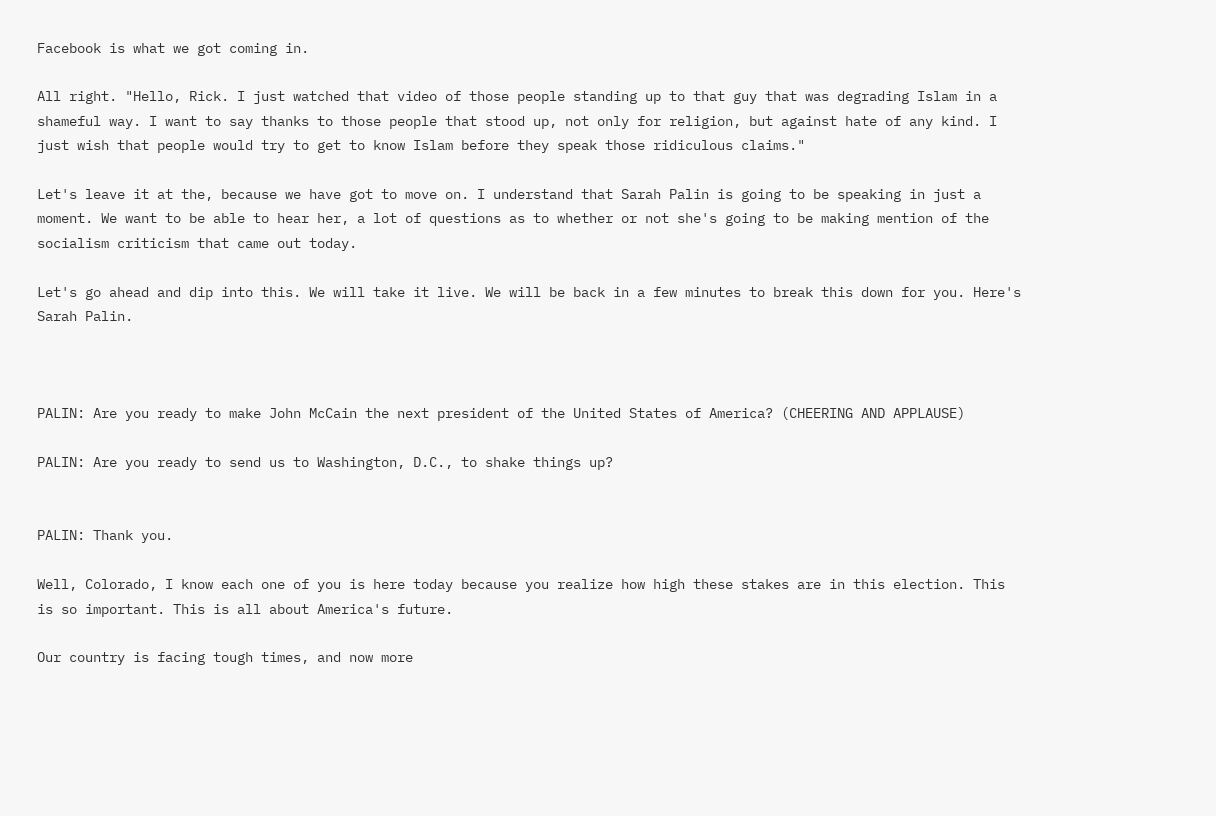Facebook is what we got coming in.

All right. "Hello, Rick. I just watched that video of those people standing up to that guy that was degrading Islam in a shameful way. I want to say thanks to those people that stood up, not only for religion, but against hate of any kind. I just wish that people would try to get to know Islam before they speak those ridiculous claims."

Let's leave it at the, because we have got to move on. I understand that Sarah Palin is going to be speaking in just a moment. We want to be able to hear her, a lot of questions as to whether or not she's going to be making mention of the socialism criticism that came out today.

Let's go ahead and dip into this. We will take it live. We will be back in a few minutes to break this down for you. Here's Sarah Palin.



PALIN: Are you ready to make John McCain the next president of the United States of America? (CHEERING AND APPLAUSE)

PALIN: Are you ready to send us to Washington, D.C., to shake things up?


PALIN: Thank you.

Well, Colorado, I know each one of you is here today because you realize how high these stakes are in this election. This is so important. This is all about America's future.

Our country is facing tough times, and now more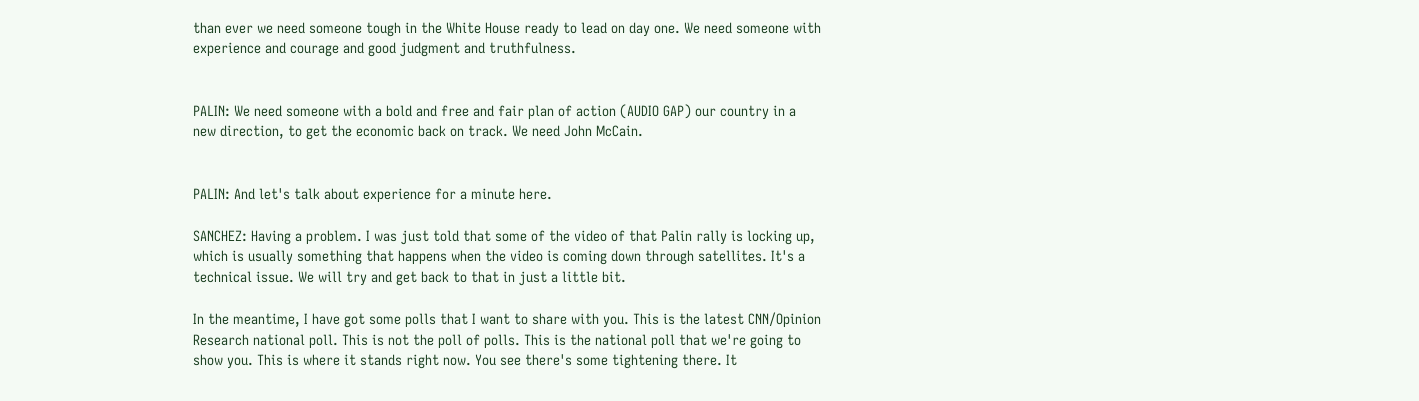than ever we need someone tough in the White House ready to lead on day one. We need someone with experience and courage and good judgment and truthfulness.


PALIN: We need someone with a bold and free and fair plan of action (AUDIO GAP) our country in a new direction, to get the economic back on track. We need John McCain.


PALIN: And let's talk about experience for a minute here.

SANCHEZ: Having a problem. I was just told that some of the video of that Palin rally is locking up, which is usually something that happens when the video is coming down through satellites. It's a technical issue. We will try and get back to that in just a little bit.

In the meantime, I have got some polls that I want to share with you. This is the latest CNN/Opinion Research national poll. This is not the poll of polls. This is the national poll that we're going to show you. This is where it stands right now. You see there's some tightening there. It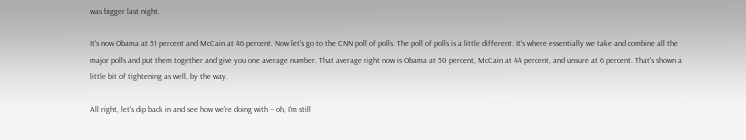was bigger last night.

It's now Obama at 51 percent and McCain at 46 percent. Now let's go to the CNN poll of polls. The poll of polls is a little different. It's where essentially we take and combine all the major polls and put them together and give you one average number. That average right now is Obama at 50 percent, McCain at 44 percent, and unsure at 6 percent. That's shown a little bit of tightening as well, by the way.

All right, let's dip back in and see how we're doing with -- oh, I'm still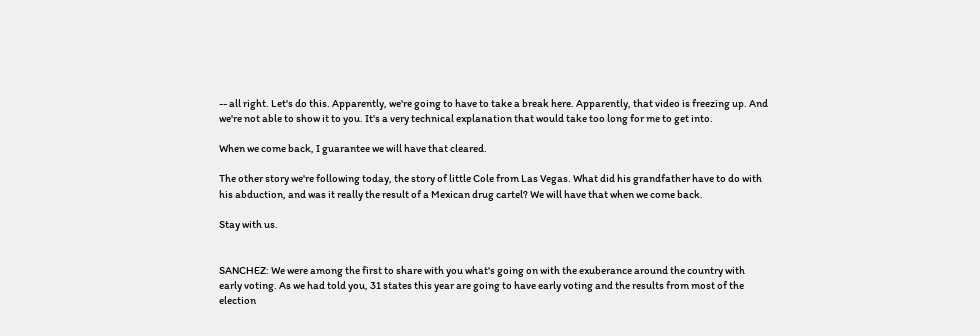-- all right. Let's do this. Apparently, we're going to have to take a break here. Apparently, that video is freezing up. And we're not able to show it to you. It's a very technical explanation that would take too long for me to get into.

When we come back, I guarantee we will have that cleared.

The other story we're following today, the story of little Cole from Las Vegas. What did his grandfather have to do with his abduction, and was it really the result of a Mexican drug cartel? We will have that when we come back.

Stay with us.


SANCHEZ: We were among the first to share with you what's going on with the exuberance around the country with early voting. As we had told you, 31 states this year are going to have early voting and the results from most of the election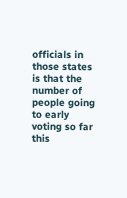officials in those states is that the number of people going to early voting so far this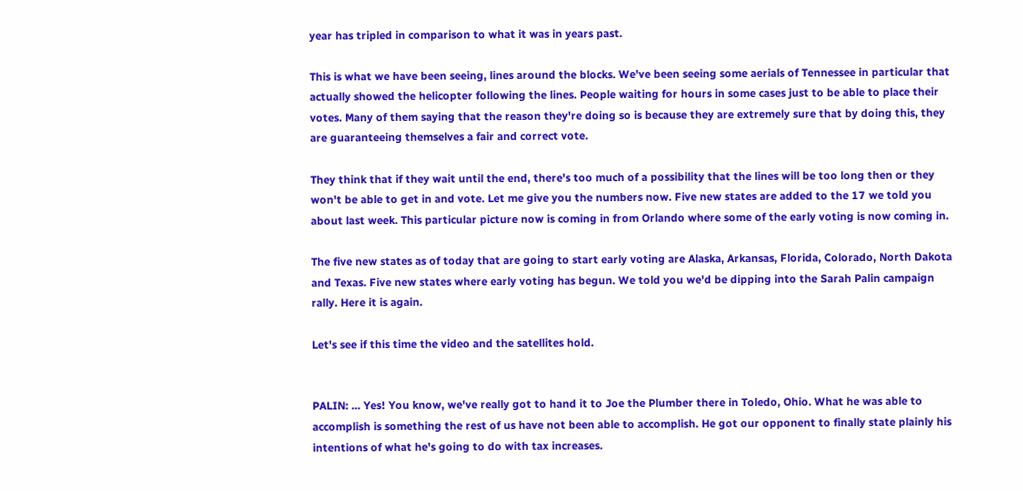year has tripled in comparison to what it was in years past.

This is what we have been seeing, lines around the blocks. We've been seeing some aerials of Tennessee in particular that actually showed the helicopter following the lines. People waiting for hours in some cases just to be able to place their votes. Many of them saying that the reason they're doing so is because they are extremely sure that by doing this, they are guaranteeing themselves a fair and correct vote.

They think that if they wait until the end, there's too much of a possibility that the lines will be too long then or they won't be able to get in and vote. Let me give you the numbers now. Five new states are added to the 17 we told you about last week. This particular picture now is coming in from Orlando where some of the early voting is now coming in.

The five new states as of today that are going to start early voting are Alaska, Arkansas, Florida, Colorado, North Dakota and Texas. Five new states where early voting has begun. We told you we'd be dipping into the Sarah Palin campaign rally. Here it is again.

Let's see if this time the video and the satellites hold.


PALIN: ... Yes! You know, we've really got to hand it to Joe the Plumber there in Toledo, Ohio. What he was able to accomplish is something the rest of us have not been able to accomplish. He got our opponent to finally state plainly his intentions of what he's going to do with tax increases.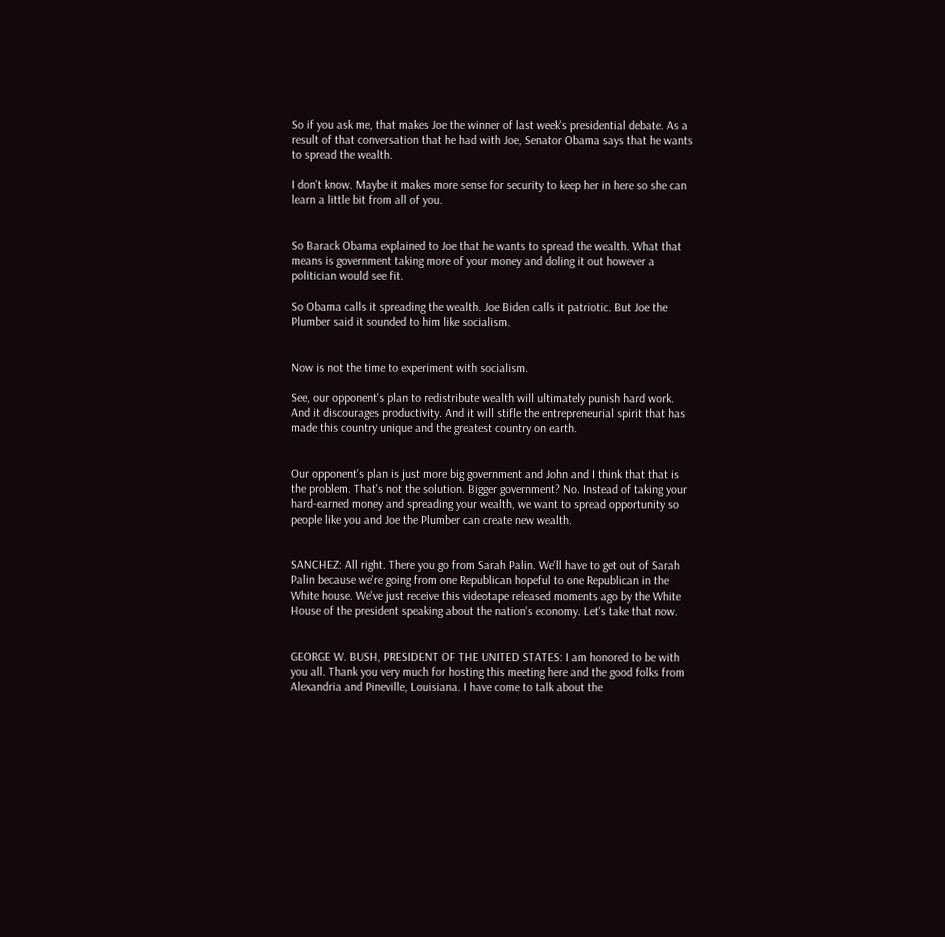So if you ask me, that makes Joe the winner of last week's presidential debate. As a result of that conversation that he had with Joe, Senator Obama says that he wants to spread the wealth.

I don't know. Maybe it makes more sense for security to keep her in here so she can learn a little bit from all of you.


So Barack Obama explained to Joe that he wants to spread the wealth. What that means is government taking more of your money and doling it out however a politician would see fit.

So Obama calls it spreading the wealth. Joe Biden calls it patriotic. But Joe the Plumber said it sounded to him like socialism.


Now is not the time to experiment with socialism.

See, our opponent's plan to redistribute wealth will ultimately punish hard work. And it discourages productivity. And it will stifle the entrepreneurial spirit that has made this country unique and the greatest country on earth.


Our opponent's plan is just more big government and John and I think that that is the problem. That's not the solution. Bigger government? No. Instead of taking your hard-earned money and spreading your wealth, we want to spread opportunity so people like you and Joe the Plumber can create new wealth.


SANCHEZ: All right. There you go from Sarah Palin. We'll have to get out of Sarah Palin because we're going from one Republican hopeful to one Republican in the White house. We've just receive this videotape released moments ago by the White House of the president speaking about the nation's economy. Let's take that now.


GEORGE W. BUSH, PRESIDENT OF THE UNITED STATES: I am honored to be with you all. Thank you very much for hosting this meeting here and the good folks from Alexandria and Pineville, Louisiana. I have come to talk about the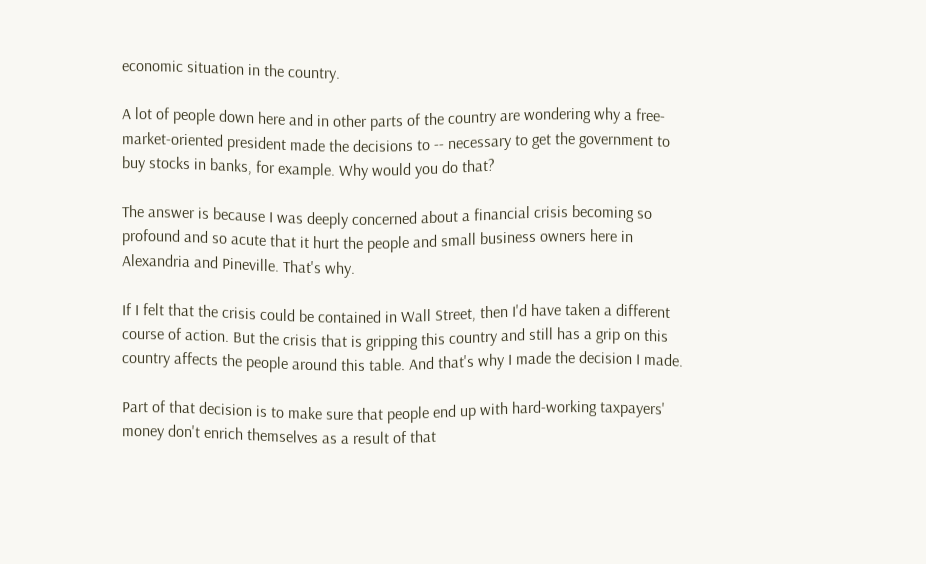economic situation in the country.

A lot of people down here and in other parts of the country are wondering why a free-market-oriented president made the decisions to -- necessary to get the government to buy stocks in banks, for example. Why would you do that?

The answer is because I was deeply concerned about a financial crisis becoming so profound and so acute that it hurt the people and small business owners here in Alexandria and Pineville. That's why.

If I felt that the crisis could be contained in Wall Street, then I'd have taken a different course of action. But the crisis that is gripping this country and still has a grip on this country affects the people around this table. And that's why I made the decision I made.

Part of that decision is to make sure that people end up with hard-working taxpayers' money don't enrich themselves as a result of that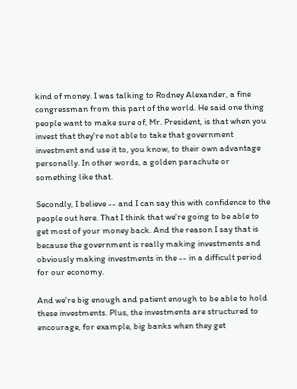kind of money. I was talking to Rodney Alexander, a fine congressman from this part of the world. He said one thing people want to make sure of, Mr. President, is that when you invest that they're not able to take that government investment and use it to, you know, to their own advantage personally. In other words, a golden parachute or something like that.

Secondly, I believe -- and I can say this with confidence to the people out here. That I think that we're going to be able to get most of your money back. And the reason I say that is because the government is really making investments and obviously making investments in the -- in a difficult period for our economy.

And we're big enough and patient enough to be able to hold these investments. Plus, the investments are structured to encourage, for example, big banks when they get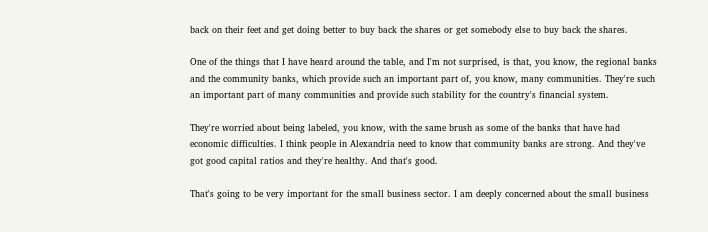back on their feet and get doing better to buy back the shares or get somebody else to buy back the shares.

One of the things that I have heard around the table, and I'm not surprised, is that, you know, the regional banks and the community banks, which provide such an important part of, you know, many communities. They're such an important part of many communities and provide such stability for the country's financial system.

They're worried about being labeled, you know, with the same brush as some of the banks that have had economic difficulties. I think people in Alexandria need to know that community banks are strong. And they've got good capital ratios and they're healthy. And that's good.

That's going to be very important for the small business sector. I am deeply concerned about the small business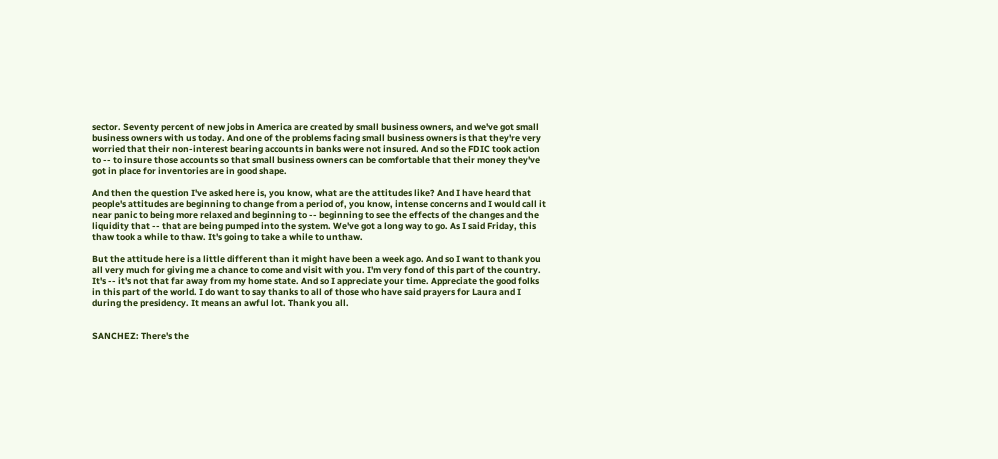sector. Seventy percent of new jobs in America are created by small business owners, and we've got small business owners with us today. And one of the problems facing small business owners is that they're very worried that their non-interest bearing accounts in banks were not insured. And so the FDIC took action to -- to insure those accounts so that small business owners can be comfortable that their money they've got in place for inventories are in good shape.

And then the question I've asked here is, you know, what are the attitudes like? And I have heard that people's attitudes are beginning to change from a period of, you know, intense concerns and I would call it near panic to being more relaxed and beginning to -- beginning to see the effects of the changes and the liquidity that -- that are being pumped into the system. We've got a long way to go. As I said Friday, this thaw took a while to thaw. It's going to take a while to unthaw.

But the attitude here is a little different than it might have been a week ago. And so I want to thank you all very much for giving me a chance to come and visit with you. I'm very fond of this part of the country. It's -- it's not that far away from my home state. And so I appreciate your time. Appreciate the good folks in this part of the world. I do want to say thanks to all of those who have said prayers for Laura and I during the presidency. It means an awful lot. Thank you all.


SANCHEZ: There's the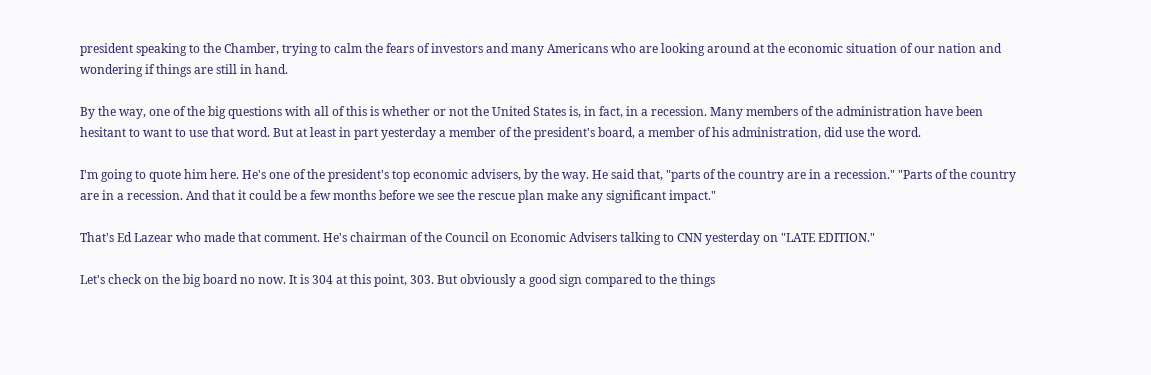president speaking to the Chamber, trying to calm the fears of investors and many Americans who are looking around at the economic situation of our nation and wondering if things are still in hand.

By the way, one of the big questions with all of this is whether or not the United States is, in fact, in a recession. Many members of the administration have been hesitant to want to use that word. But at least in part yesterday a member of the president's board, a member of his administration, did use the word.

I'm going to quote him here. He's one of the president's top economic advisers, by the way. He said that, "parts of the country are in a recession." "Parts of the country are in a recession. And that it could be a few months before we see the rescue plan make any significant impact."

That's Ed Lazear who made that comment. He's chairman of the Council on Economic Advisers talking to CNN yesterday on "LATE EDITION."

Let's check on the big board no now. It is 304 at this point, 303. But obviously a good sign compared to the things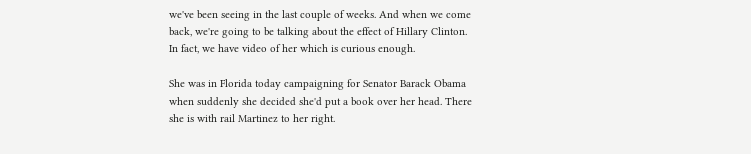we've been seeing in the last couple of weeks. And when we come back, we're going to be talking about the effect of Hillary Clinton. In fact, we have video of her which is curious enough.

She was in Florida today campaigning for Senator Barack Obama when suddenly she decided she'd put a book over her head. There she is with rail Martinez to her right.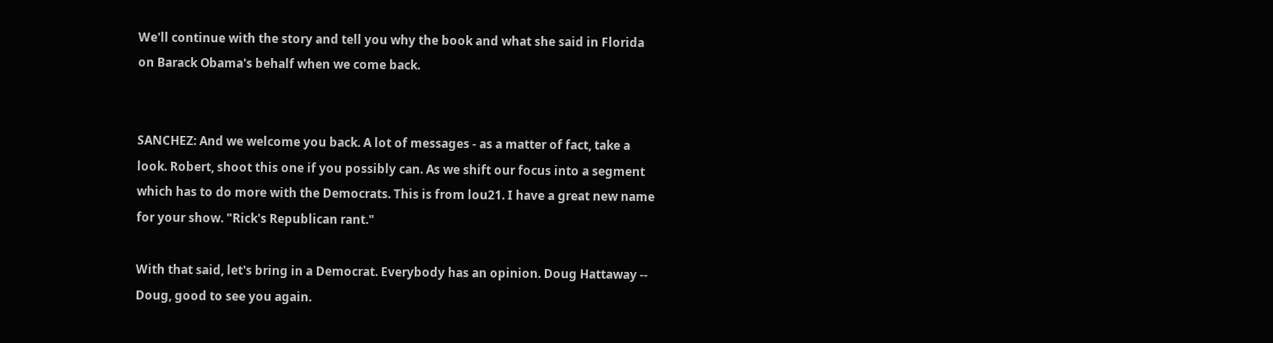We'll continue with the story and tell you why the book and what she said in Florida on Barack Obama's behalf when we come back.


SANCHEZ: And we welcome you back. A lot of messages - as a matter of fact, take a look. Robert, shoot this one if you possibly can. As we shift our focus into a segment which has to do more with the Democrats. This is from lou21. I have a great new name for your show. "Rick's Republican rant."

With that said, let's bring in a Democrat. Everybody has an opinion. Doug Hattaway -- Doug, good to see you again.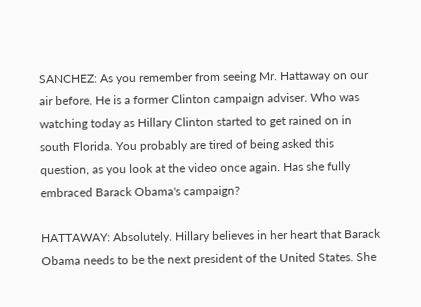SANCHEZ: As you remember from seeing Mr. Hattaway on our air before. He is a former Clinton campaign adviser. Who was watching today as Hillary Clinton started to get rained on in south Florida. You probably are tired of being asked this question, as you look at the video once again. Has she fully embraced Barack Obama's campaign?

HATTAWAY: Absolutely. Hillary believes in her heart that Barack Obama needs to be the next president of the United States. She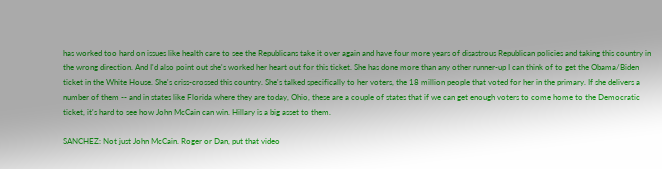has worked too hard on issues like health care to see the Republicans take it over again and have four more years of disastrous Republican policies and taking this country in the wrong direction. And I'd also point out she's worked her heart out for this ticket. She has done more than any other runner-up I can think of to get the Obama/Biden ticket in the White House. She's criss-crossed this country. She's talked specifically to her voters, the 18 million people that voted for her in the primary. If she delivers a number of them -- and in states like Florida where they are today, Ohio, these are a couple of states that if we can get enough voters to come home to the Democratic ticket, it's hard to see how John McCain can win. Hillary is a big asset to them.

SANCHEZ: Not just John McCain. Roger or Dan, put that video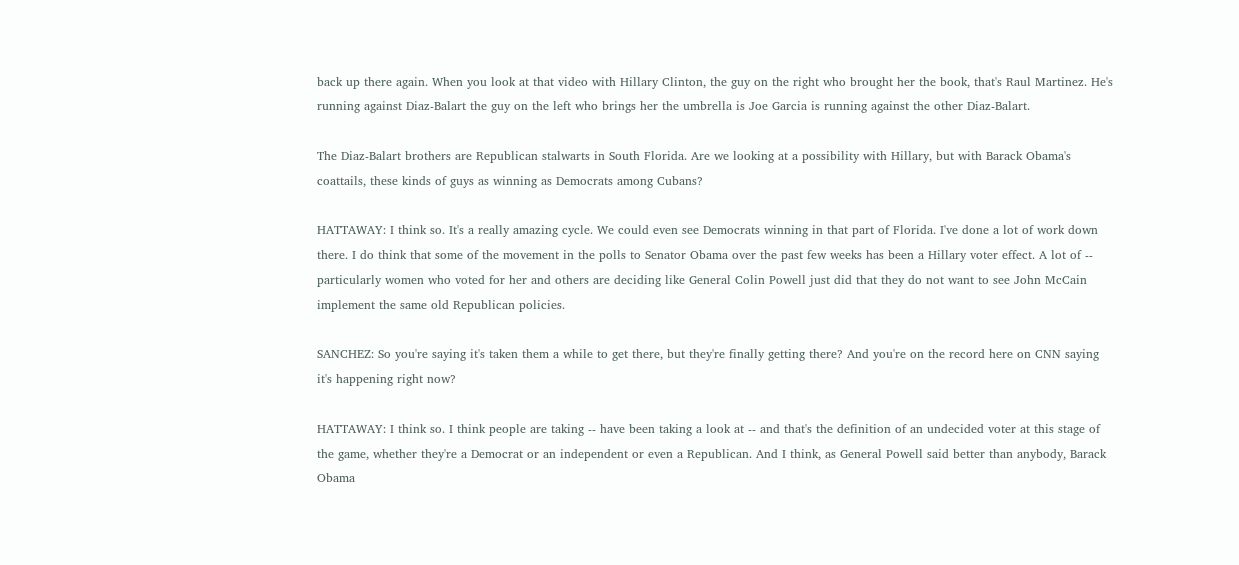back up there again. When you look at that video with Hillary Clinton, the guy on the right who brought her the book, that's Raul Martinez. He's running against Diaz-Balart the guy on the left who brings her the umbrella is Joe Garcia is running against the other Diaz-Balart.

The Diaz-Balart brothers are Republican stalwarts in South Florida. Are we looking at a possibility with Hillary, but with Barack Obama's coattails, these kinds of guys as winning as Democrats among Cubans?

HATTAWAY: I think so. It's a really amazing cycle. We could even see Democrats winning in that part of Florida. I've done a lot of work down there. I do think that some of the movement in the polls to Senator Obama over the past few weeks has been a Hillary voter effect. A lot of -- particularly women who voted for her and others are deciding like General Colin Powell just did that they do not want to see John McCain implement the same old Republican policies.

SANCHEZ: So you're saying it's taken them a while to get there, but they're finally getting there? And you're on the record here on CNN saying it's happening right now?

HATTAWAY: I think so. I think people are taking -- have been taking a look at -- and that's the definition of an undecided voter at this stage of the game, whether they're a Democrat or an independent or even a Republican. And I think, as General Powell said better than anybody, Barack Obama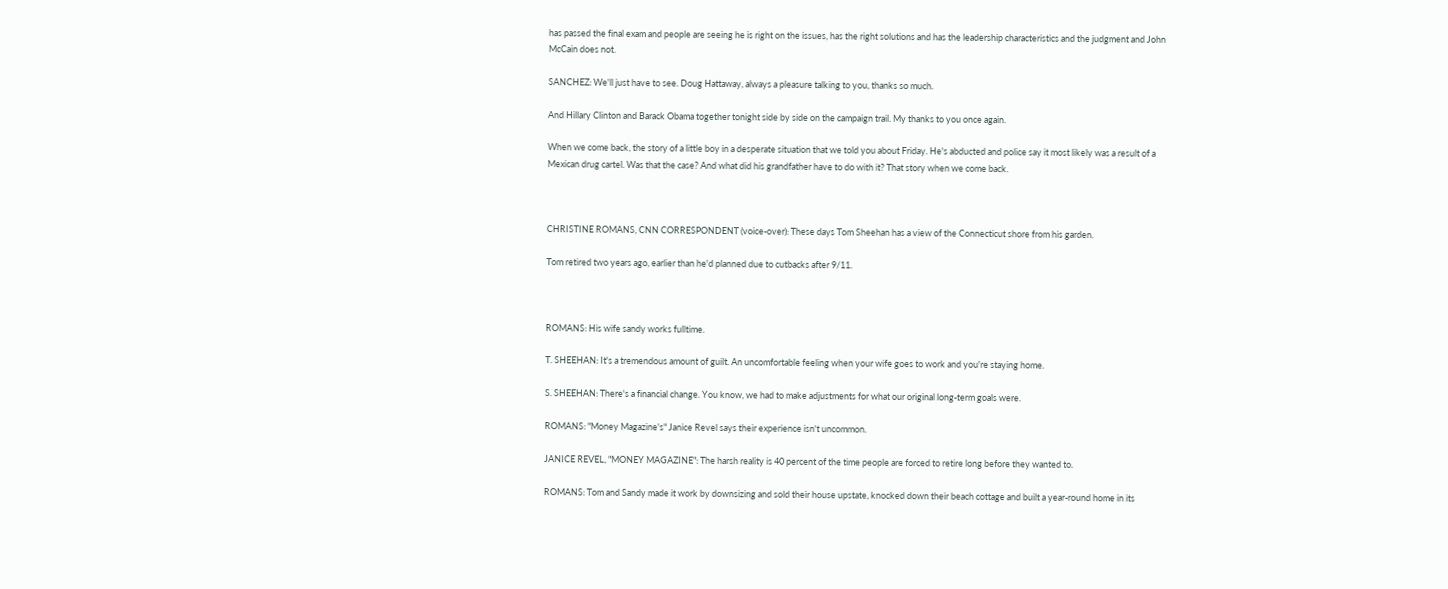has passed the final exam and people are seeing he is right on the issues, has the right solutions and has the leadership characteristics and the judgment and John McCain does not.

SANCHEZ: We'll just have to see. Doug Hattaway, always a pleasure talking to you, thanks so much.

And Hillary Clinton and Barack Obama together tonight side by side on the campaign trail. My thanks to you once again.

When we come back, the story of a little boy in a desperate situation that we told you about Friday. He's abducted and police say it most likely was a result of a Mexican drug cartel. Was that the case? And what did his grandfather have to do with it? That story when we come back.



CHRISTINE ROMANS, CNN CORRESPONDENT (voice-over): These days Tom Sheehan has a view of the Connecticut shore from his garden.

Tom retired two years ago, earlier than he'd planned due to cutbacks after 9/11.



ROMANS: His wife sandy works fulltime.

T. SHEEHAN: It's a tremendous amount of guilt. An uncomfortable feeling when your wife goes to work and you're staying home.

S. SHEEHAN: There's a financial change. You know, we had to make adjustments for what our original long-term goals were.

ROMANS: "Money Magazine's" Janice Revel says their experience isn't uncommon.

JANICE REVEL, "MONEY MAGAZINE": The harsh reality is 40 percent of the time people are forced to retire long before they wanted to.

ROMANS: Tom and Sandy made it work by downsizing and sold their house upstate, knocked down their beach cottage and built a year-round home in its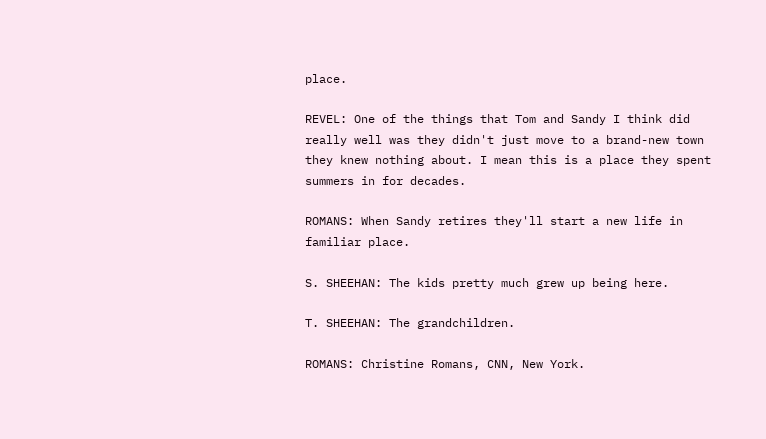place.

REVEL: One of the things that Tom and Sandy I think did really well was they didn't just move to a brand-new town they knew nothing about. I mean this is a place they spent summers in for decades.

ROMANS: When Sandy retires they'll start a new life in familiar place.

S. SHEEHAN: The kids pretty much grew up being here.

T. SHEEHAN: The grandchildren.

ROMANS: Christine Romans, CNN, New York.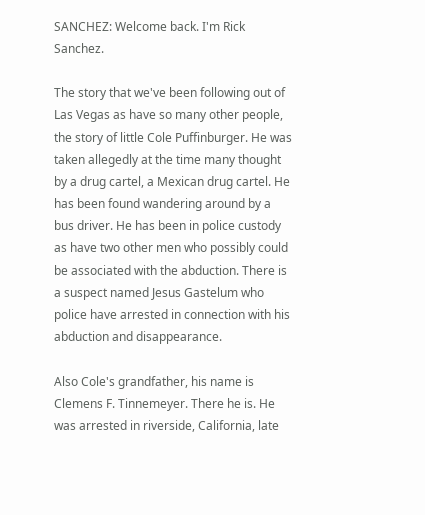SANCHEZ: Welcome back. I'm Rick Sanchez.

The story that we've been following out of Las Vegas as have so many other people, the story of little Cole Puffinburger. He was taken allegedly at the time many thought by a drug cartel, a Mexican drug cartel. He has been found wandering around by a bus driver. He has been in police custody as have two other men who possibly could be associated with the abduction. There is a suspect named Jesus Gastelum who police have arrested in connection with his abduction and disappearance.

Also Cole's grandfather, his name is Clemens F. Tinnemeyer. There he is. He was arrested in riverside, California, late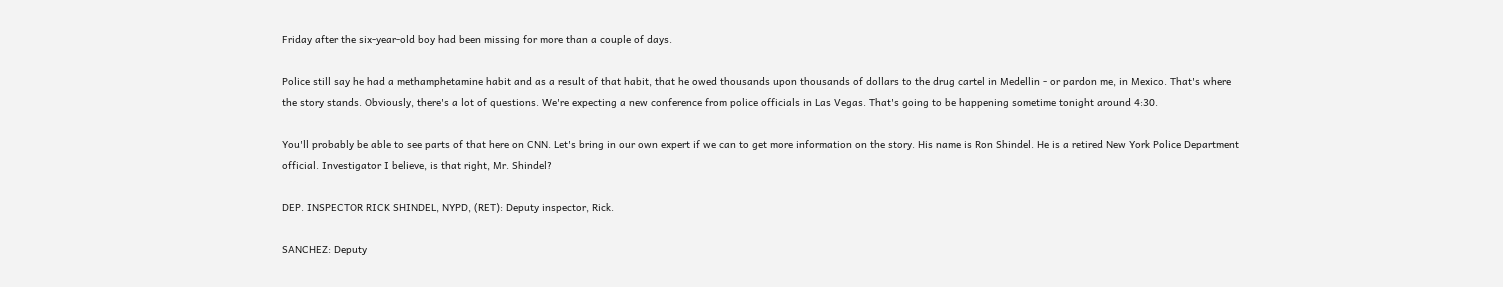Friday after the six-year-old boy had been missing for more than a couple of days.

Police still say he had a methamphetamine habit and as a result of that habit, that he owed thousands upon thousands of dollars to the drug cartel in Medellin - or pardon me, in Mexico. That's where the story stands. Obviously, there's a lot of questions. We're expecting a new conference from police officials in Las Vegas. That's going to be happening sometime tonight around 4:30.

You'll probably be able to see parts of that here on CNN. Let's bring in our own expert if we can to get more information on the story. His name is Ron Shindel. He is a retired New York Police Department official. Investigator I believe, is that right, Mr. Shindel?

DEP. INSPECTOR RICK SHINDEL, NYPD, (RET): Deputy inspector, Rick.

SANCHEZ: Deputy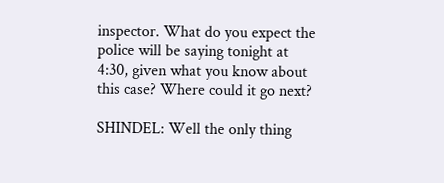inspector. What do you expect the police will be saying tonight at 4:30, given what you know about this case? Where could it go next?

SHINDEL: Well the only thing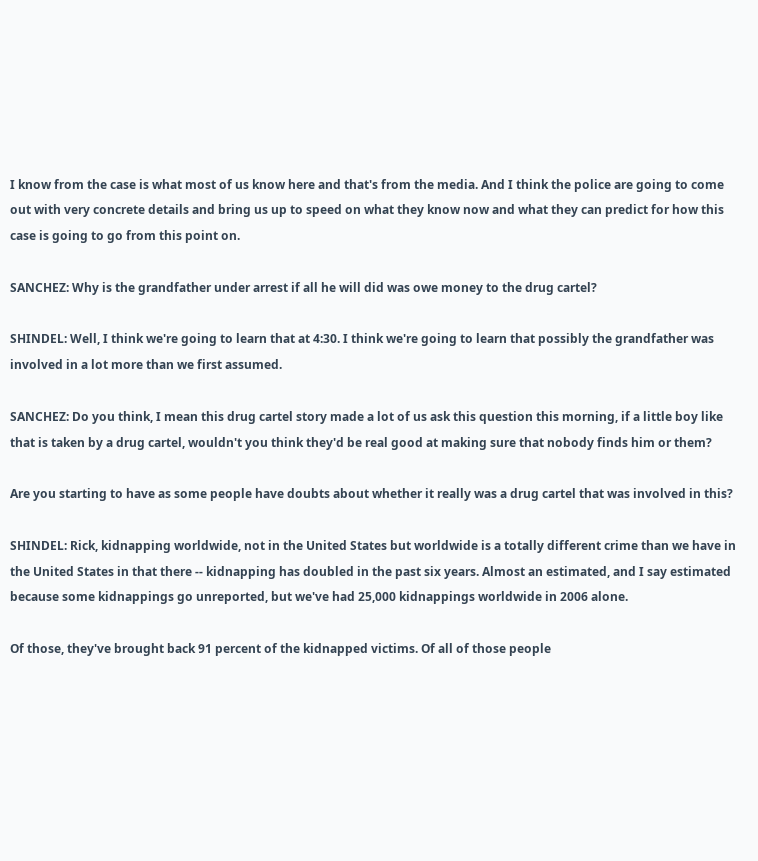I know from the case is what most of us know here and that's from the media. And I think the police are going to come out with very concrete details and bring us up to speed on what they know now and what they can predict for how this case is going to go from this point on.

SANCHEZ: Why is the grandfather under arrest if all he will did was owe money to the drug cartel?

SHINDEL: Well, I think we're going to learn that at 4:30. I think we're going to learn that possibly the grandfather was involved in a lot more than we first assumed.

SANCHEZ: Do you think, I mean this drug cartel story made a lot of us ask this question this morning, if a little boy like that is taken by a drug cartel, wouldn't you think they'd be real good at making sure that nobody finds him or them?

Are you starting to have as some people have doubts about whether it really was a drug cartel that was involved in this?

SHINDEL: Rick, kidnapping worldwide, not in the United States but worldwide is a totally different crime than we have in the United States in that there -- kidnapping has doubled in the past six years. Almost an estimated, and I say estimated because some kidnappings go unreported, but we've had 25,000 kidnappings worldwide in 2006 alone.

Of those, they've brought back 91 percent of the kidnapped victims. Of all of those people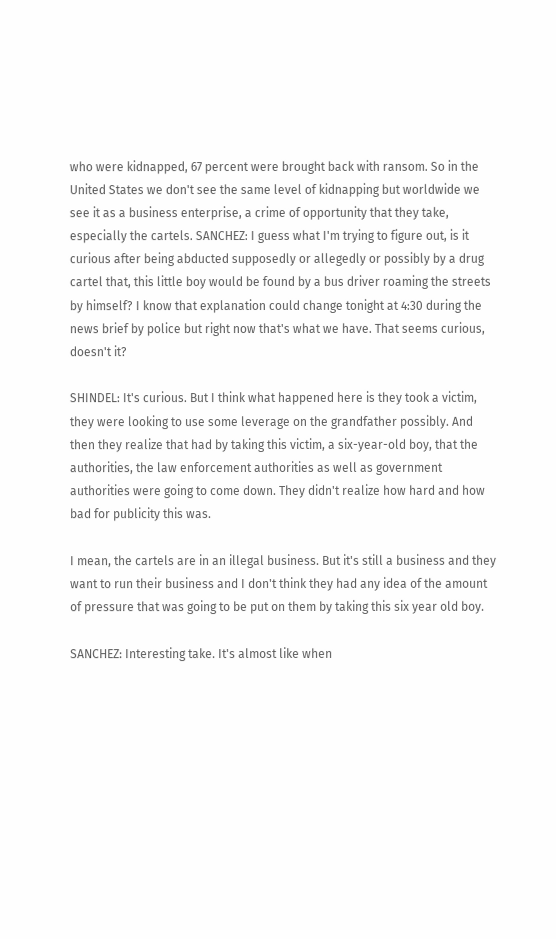who were kidnapped, 67 percent were brought back with ransom. So in the United States we don't see the same level of kidnapping but worldwide we see it as a business enterprise, a crime of opportunity that they take, especially the cartels. SANCHEZ: I guess what I'm trying to figure out, is it curious after being abducted supposedly or allegedly or possibly by a drug cartel that, this little boy would be found by a bus driver roaming the streets by himself? I know that explanation could change tonight at 4:30 during the news brief by police but right now that's what we have. That seems curious, doesn't it?

SHINDEL: It's curious. But I think what happened here is they took a victim, they were looking to use some leverage on the grandfather possibly. And then they realize that had by taking this victim, a six-year-old boy, that the authorities, the law enforcement authorities as well as government authorities were going to come down. They didn't realize how hard and how bad for publicity this was.

I mean, the cartels are in an illegal business. But it's still a business and they want to run their business and I don't think they had any idea of the amount of pressure that was going to be put on them by taking this six year old boy.

SANCHEZ: Interesting take. It's almost like when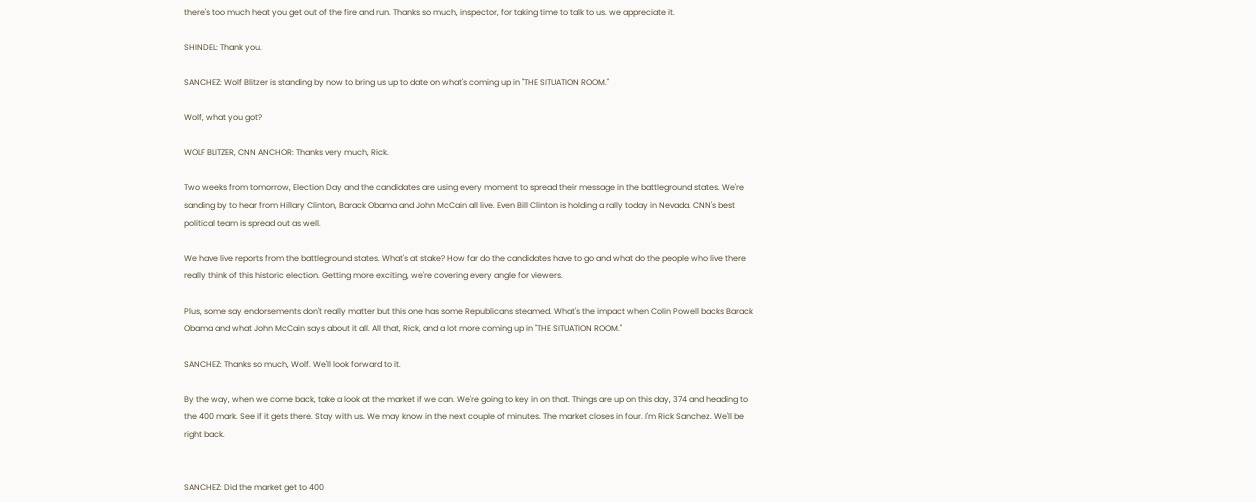there's too much heat you get out of the fire and run. Thanks so much, inspector, for taking time to talk to us. we appreciate it.

SHINDEL: Thank you.

SANCHEZ: Wolf Blitzer is standing by now to bring us up to date on what's coming up in "THE SITUATION ROOM."

Wolf, what you got?

WOLF BLITZER, CNN ANCHOR: Thanks very much, Rick.

Two weeks from tomorrow, Election Day and the candidates are using every moment to spread their message in the battleground states. We're sanding by to hear from Hillary Clinton, Barack Obama and John McCain all live. Even Bill Clinton is holding a rally today in Nevada. CNN's best political team is spread out as well.

We have live reports from the battleground states. What's at stake? How far do the candidates have to go and what do the people who live there really think of this historic election. Getting more exciting, we're covering every angle for viewers.

Plus, some say endorsements don't really matter but this one has some Republicans steamed. What's the impact when Colin Powell backs Barack Obama and what John McCain says about it all. All that, Rick, and a lot more coming up in "THE SITUATION ROOM."

SANCHEZ: Thanks so much, Wolf. We'll look forward to it.

By the way, when we come back, take a look at the market if we can. We're going to key in on that. Things are up on this day, 374 and heading to the 400 mark. See if it gets there. Stay with us. We may know in the next couple of minutes. The market closes in four. I'm Rick Sanchez. We'll be right back.


SANCHEZ: Did the market get to 400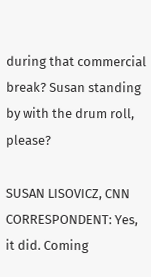during that commercial break? Susan standing by with the drum roll, please?

SUSAN LISOVICZ, CNN CORRESPONDENT: Yes, it did. Coming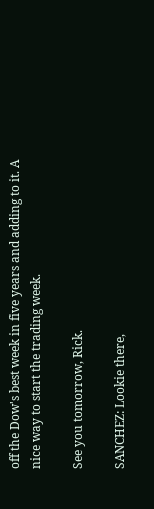off the Dow's best week in five years and adding to it. A nice way to start the trading week.

See you tomorrow, Rick.

SANCHEZ: Lookie there,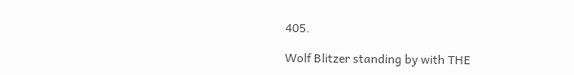405.

Wolf Blitzer standing by with THE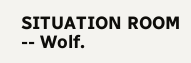SITUATION ROOM -- Wolf.